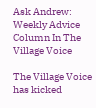Ask Andrew: Weekly Advice Column In The Village Voice

The Village Voice has kicked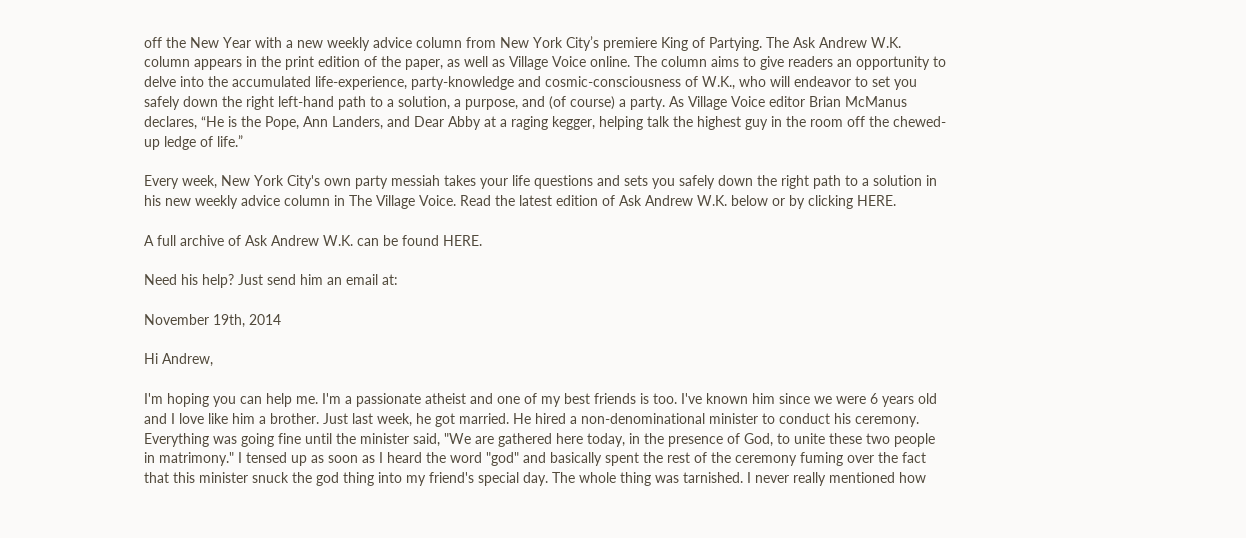off the New Year with a new weekly advice column from New York City’s premiere King of Partying. The Ask Andrew W.K. column appears in the print edition of the paper, as well as Village Voice online. The column aims to give readers an opportunity to delve into the accumulated life-experience, party-knowledge and cosmic-consciousness of W.K., who will endeavor to set you safely down the right left-hand path to a solution, a purpose, and (of course) a party. As Village Voice editor Brian McManus declares, “He is the Pope, Ann Landers, and Dear Abby at a raging kegger, helping talk the highest guy in the room off the chewed-up ledge of life.”

Every week, New York City's own party messiah takes your life questions and sets you safely down the right path to a solution in his new weekly advice column in The Village Voice. Read the latest edition of Ask Andrew W.K. below or by clicking HERE.

A full archive of Ask Andrew W.K. can be found HERE.

Need his help? Just send him an email at:

November 19th, 2014

Hi Andrew,

I'm hoping you can help me. I'm a passionate atheist and one of my best friends is too. I've known him since we were 6 years old and I love like him a brother. Just last week, he got married. He hired a non-denominational minister to conduct his ceremony. Everything was going fine until the minister said, "We are gathered here today, in the presence of God, to unite these two people in matrimony." I tensed up as soon as I heard the word "god" and basically spent the rest of the ceremony fuming over the fact that this minister snuck the god thing into my friend's special day. The whole thing was tarnished. I never really mentioned how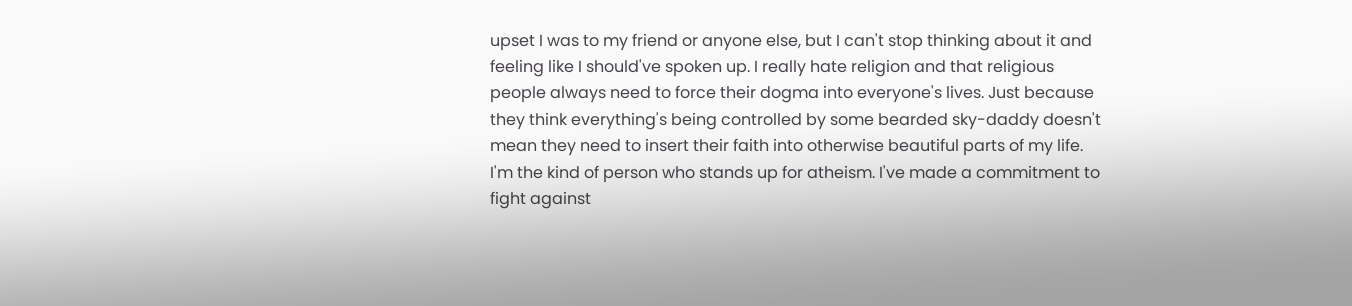upset I was to my friend or anyone else, but I can't stop thinking about it and feeling like I should've spoken up. I really hate religion and that religious people always need to force their dogma into everyone's lives. Just because they think everything's being controlled by some bearded sky-daddy doesn't mean they need to insert their faith into otherwise beautiful parts of my life. I'm the kind of person who stands up for atheism. I've made a commitment to fight against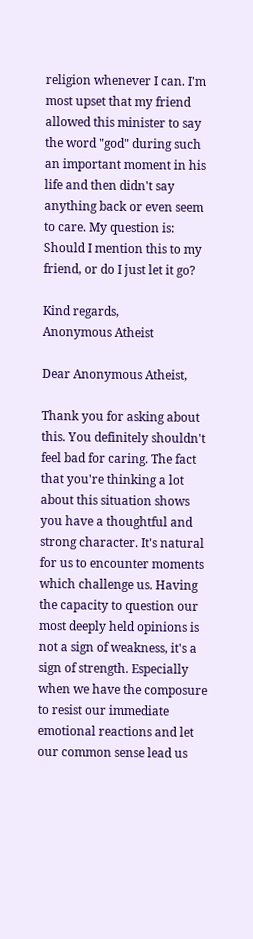religion whenever I can. I'm most upset that my friend allowed this minister to say the word "god" during such an important moment in his life and then didn't say anything back or even seem to care. My question is: Should I mention this to my friend, or do I just let it go?

Kind regards,
Anonymous Atheist

Dear Anonymous Atheist,

Thank you for asking about this. You definitely shouldn't feel bad for caring. The fact that you're thinking a lot about this situation shows you have a thoughtful and strong character. It's natural for us to encounter moments which challenge us. Having the capacity to question our most deeply held opinions is not a sign of weakness, it's a sign of strength. Especially when we have the composure to resist our immediate emotional reactions and let our common sense lead us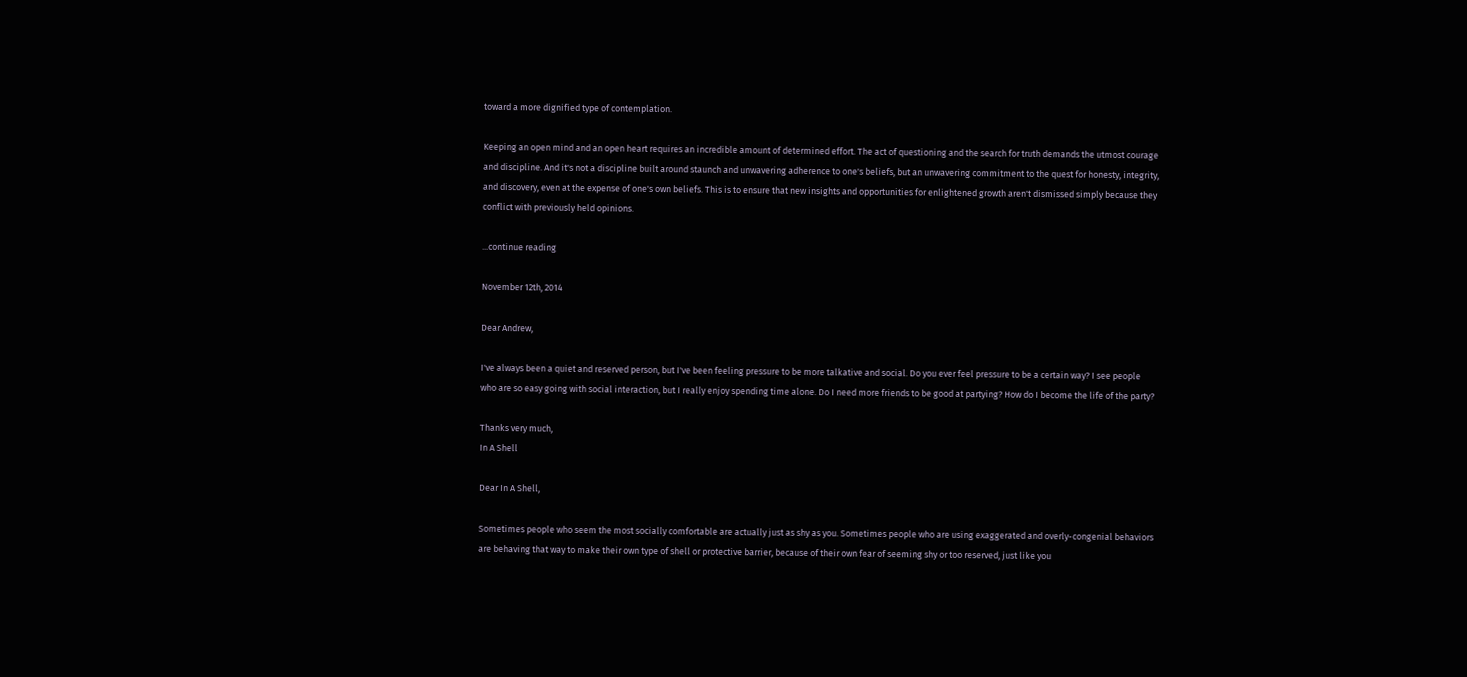toward a more dignified type of contemplation.

Keeping an open mind and an open heart requires an incredible amount of determined effort. The act of questioning and the search for truth demands the utmost courage and discipline. And it's not a discipline built around staunch and unwavering adherence to one's beliefs, but an unwavering commitment to the quest for honesty, integrity, and discovery, even at the expense of one's own beliefs. This is to ensure that new insights and opportunities for enlightened growth aren't dismissed simply because they conflict with previously held opinions.

...continue reading

November 12th, 2014

Dear Andrew,

I've always been a quiet and reserved person, but I've been feeling pressure to be more talkative and social. Do you ever feel pressure to be a certain way? I see people who are so easy going with social interaction, but I really enjoy spending time alone. Do I need more friends to be good at partying? How do I become the life of the party?

Thanks very much,
In A Shell

Dear In A Shell,

Sometimes people who seem the most socially comfortable are actually just as shy as you. Sometimes people who are using exaggerated and overly-congenial behaviors are behaving that way to make their own type of shell or protective barrier, because of their own fear of seeming shy or too reserved, just like you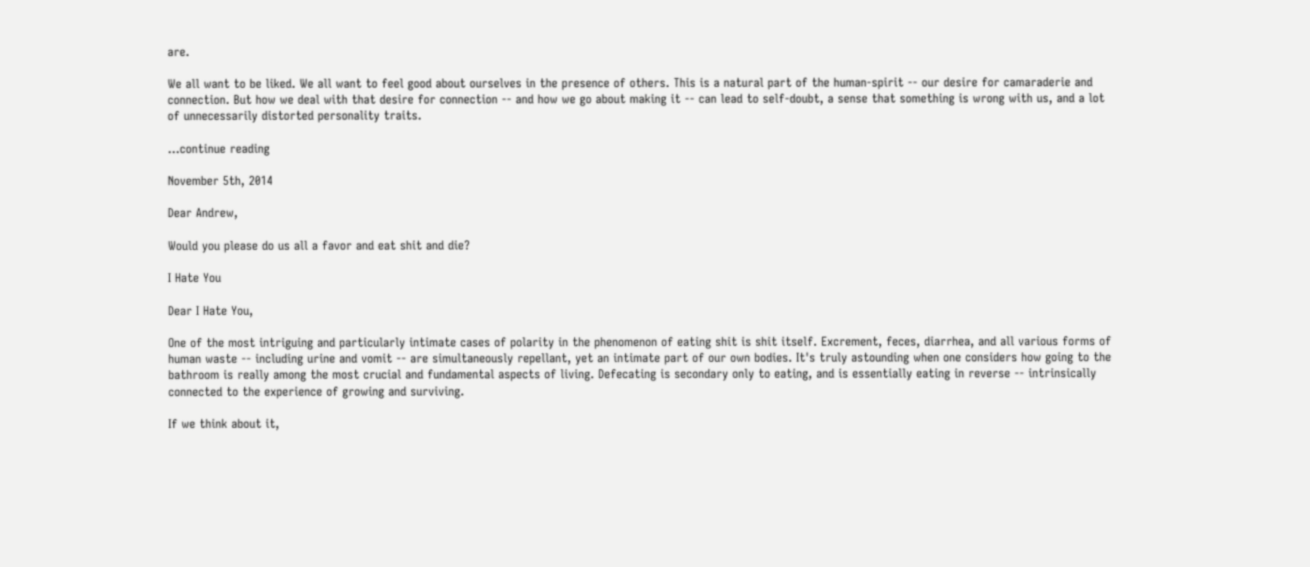are.

We all want to be liked. We all want to feel good about ourselves in the presence of others. This is a natural part of the human-spirit -- our desire for camaraderie and connection. But how we deal with that desire for connection -- and how we go about making it -- can lead to self-doubt, a sense that something is wrong with us, and a lot of unnecessarily distorted personality traits.

...continue reading

November 5th, 2014

Dear Andrew,

Would you please do us all a favor and eat shit and die?

I Hate You

Dear I Hate You,

One of the most intriguing and particularly intimate cases of polarity in the phenomenon of eating shit is shit itself. Excrement, feces, diarrhea, and all various forms of human waste -- including urine and vomit -- are simultaneously repellant, yet an intimate part of our own bodies. It's truly astounding when one considers how going to the bathroom is really among the most crucial and fundamental aspects of living. Defecating is secondary only to eating, and is essentially eating in reverse -- intrinsically connected to the experience of growing and surviving.

If we think about it,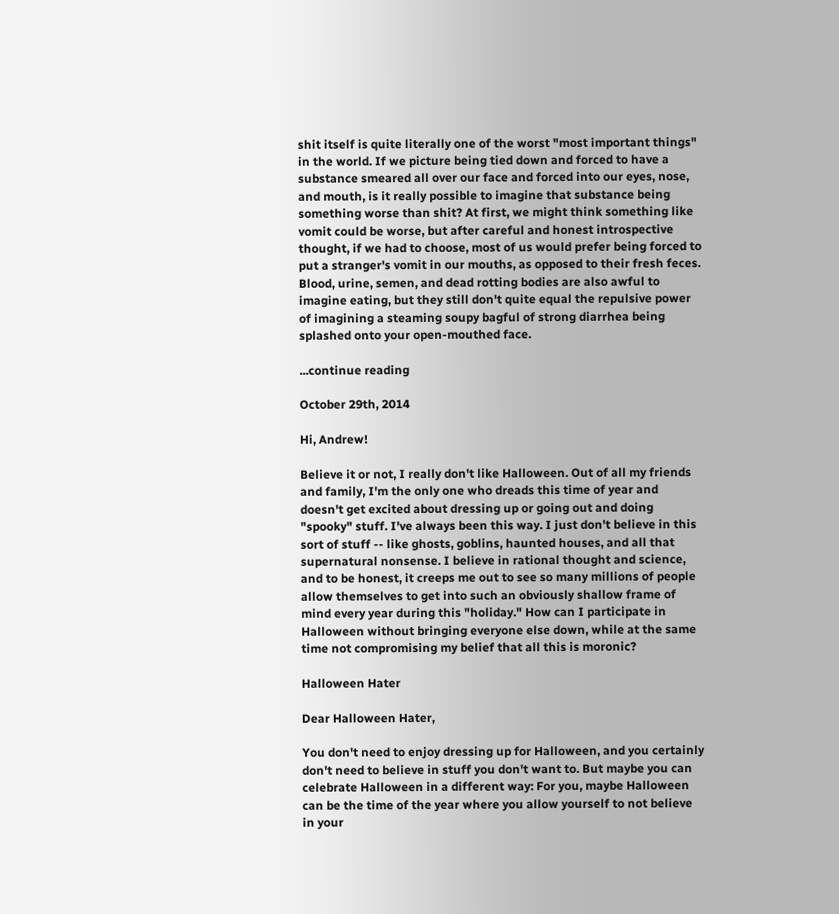shit itself is quite literally one of the worst "most important things" in the world. If we picture being tied down and forced to have a substance smeared all over our face and forced into our eyes, nose, and mouth, is it really possible to imagine that substance being something worse than shit? At first, we might think something like vomit could be worse, but after careful and honest introspective thought, if we had to choose, most of us would prefer being forced to put a stranger's vomit in our mouths, as opposed to their fresh feces. Blood, urine, semen, and dead rotting bodies are also awful to imagine eating, but they still don't quite equal the repulsive power of imagining a steaming soupy bagful of strong diarrhea being splashed onto your open-mouthed face.

...continue reading

October 29th, 2014

Hi, Andrew!

Believe it or not, I really don't like Halloween. Out of all my friends and family, I'm the only one who dreads this time of year and doesn't get excited about dressing up or going out and doing "spooky" stuff. I've always been this way. I just don't believe in this sort of stuff -- like ghosts, goblins, haunted houses, and all that supernatural nonsense. I believe in rational thought and science, and to be honest, it creeps me out to see so many millions of people allow themselves to get into such an obviously shallow frame of mind every year during this "holiday." How can I participate in Halloween without bringing everyone else down, while at the same time not compromising my belief that all this is moronic?

Halloween Hater

Dear Halloween Hater,

You don't need to enjoy dressing up for Halloween, and you certainly don't need to believe in stuff you don't want to. But maybe you can celebrate Halloween in a different way: For you, maybe Halloween can be the time of the year where you allow yourself to not believe in your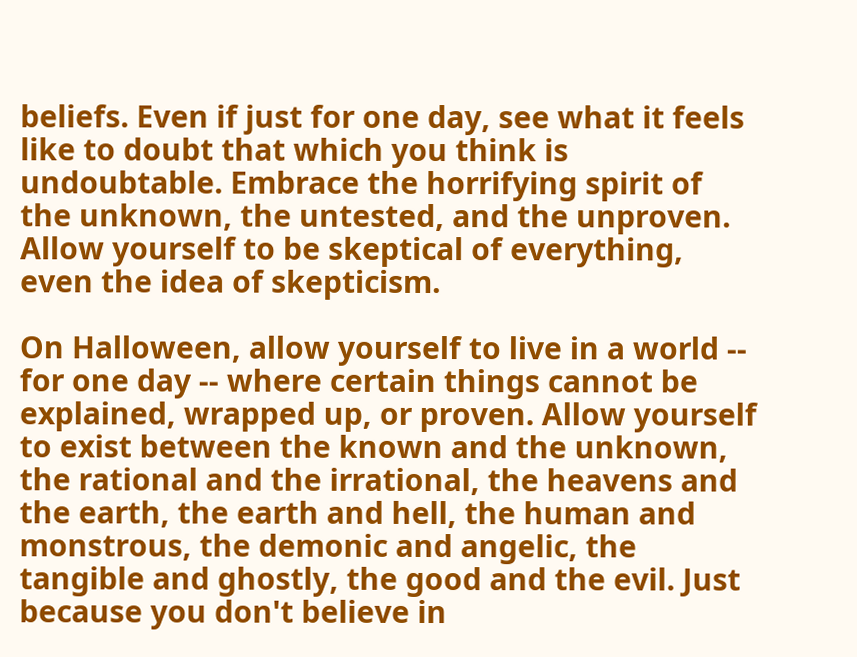beliefs. Even if just for one day, see what it feels like to doubt that which you think is undoubtable. Embrace the horrifying spirit of the unknown, the untested, and the unproven. Allow yourself to be skeptical of everything, even the idea of skepticism.

On Halloween, allow yourself to live in a world -- for one day -- where certain things cannot be explained, wrapped up, or proven. Allow yourself to exist between the known and the unknown, the rational and the irrational, the heavens and the earth, the earth and hell, the human and monstrous, the demonic and angelic, the tangible and ghostly, the good and the evil. Just because you don't believe in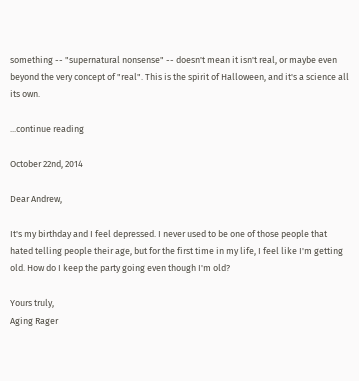something -- "supernatural nonsense" -- doesn't mean it isn't real, or maybe even beyond the very concept of "real". This is the spirit of Halloween, and it's a science all its own.

...continue reading

October 22nd, 2014

Dear Andrew,

It's my birthday and I feel depressed. I never used to be one of those people that hated telling people their age, but for the first time in my life, I feel like I'm getting old. How do I keep the party going even though I'm old?

Yours truly,
Aging Rager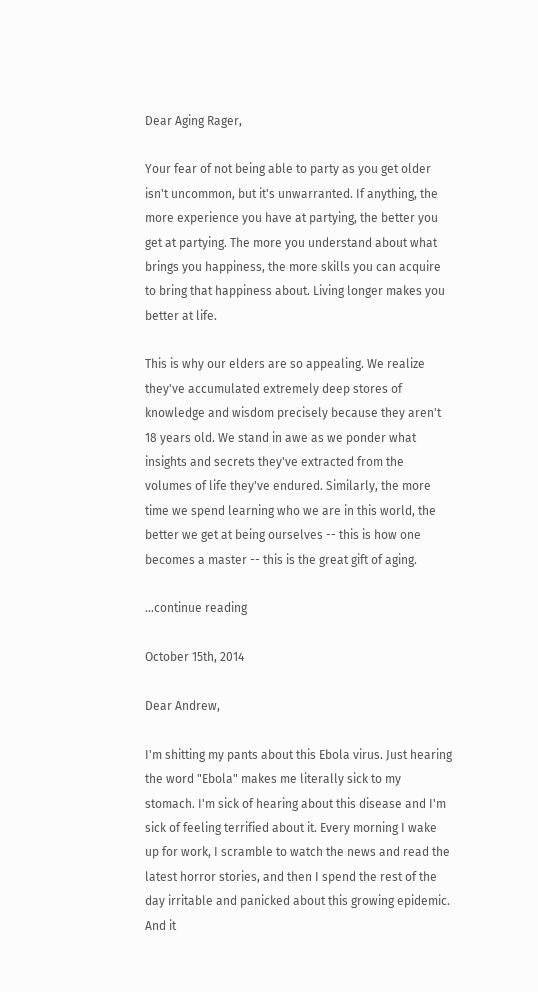Dear Aging Rager,

Your fear of not being able to party as you get older isn't uncommon, but it's unwarranted. If anything, the more experience you have at partying, the better you get at partying. The more you understand about what brings you happiness, the more skills you can acquire to bring that happiness about. Living longer makes you better at life.

This is why our elders are so appealing. We realize they've accumulated extremely deep stores of knowledge and wisdom precisely because they aren't 18 years old. We stand in awe as we ponder what insights and secrets they've extracted from the volumes of life they've endured. Similarly, the more time we spend learning who we are in this world, the better we get at being ourselves -- this is how one becomes a master -- this is the great gift of aging.

...continue reading

October 15th, 2014

Dear Andrew,

I'm shitting my pants about this Ebola virus. Just hearing the word "Ebola" makes me literally sick to my stomach. I'm sick of hearing about this disease and I'm sick of feeling terrified about it. Every morning I wake up for work, I scramble to watch the news and read the latest horror stories, and then I spend the rest of the day irritable and panicked about this growing epidemic. And it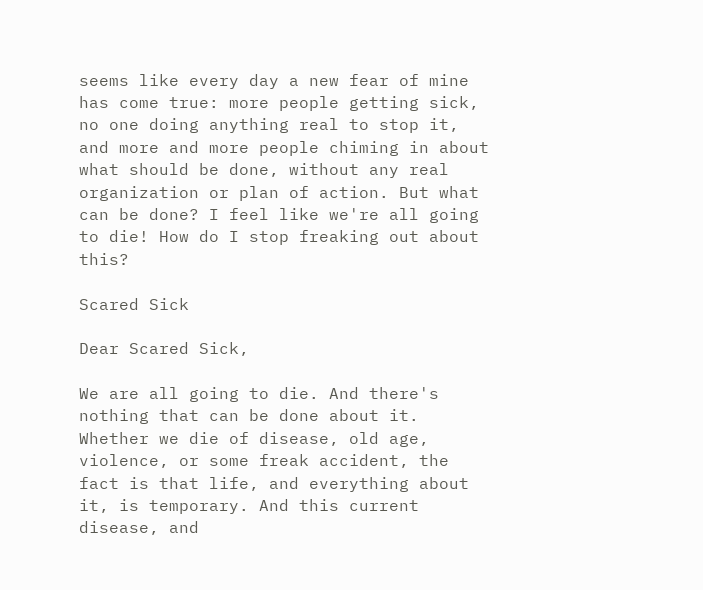seems like every day a new fear of mine has come true: more people getting sick, no one doing anything real to stop it, and more and more people chiming in about what should be done, without any real organization or plan of action. But what can be done? I feel like we're all going to die! How do I stop freaking out about this?

Scared Sick

Dear Scared Sick,

We are all going to die. And there's nothing that can be done about it. Whether we die of disease, old age, violence, or some freak accident, the fact is that life, and everything about it, is temporary. And this current disease, and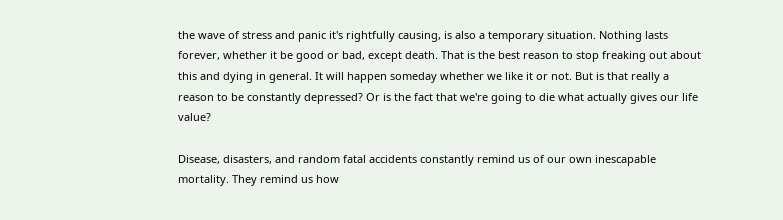the wave of stress and panic it's rightfully causing, is also a temporary situation. Nothing lasts forever, whether it be good or bad, except death. That is the best reason to stop freaking out about this and dying in general. It will happen someday whether we like it or not. But is that really a reason to be constantly depressed? Or is the fact that we're going to die what actually gives our life value?

Disease, disasters, and random fatal accidents constantly remind us of our own inescapable mortality. They remind us how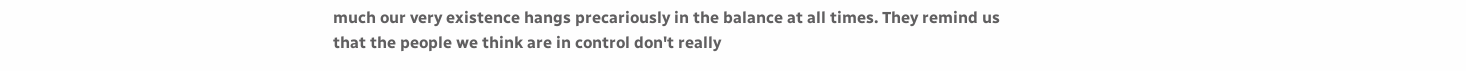much our very existence hangs precariously in the balance at all times. They remind us that the people we think are in control don't really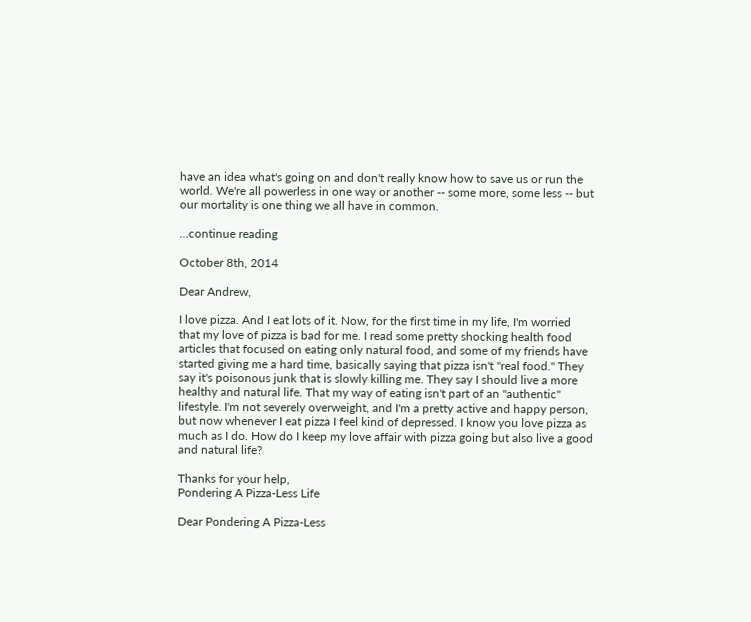have an idea what's going on and don't really know how to save us or run the world. We're all powerless in one way or another -- some more, some less -- but our mortality is one thing we all have in common.

...continue reading

October 8th, 2014

Dear Andrew,

I love pizza. And I eat lots of it. Now, for the first time in my life, I'm worried that my love of pizza is bad for me. I read some pretty shocking health food articles that focused on eating only natural food, and some of my friends have started giving me a hard time, basically saying that pizza isn't "real food." They say it's poisonous junk that is slowly killing me. They say I should live a more healthy and natural life. That my way of eating isn't part of an "authentic" lifestyle. I'm not severely overweight, and I'm a pretty active and happy person, but now whenever I eat pizza I feel kind of depressed. I know you love pizza as much as I do. How do I keep my love affair with pizza going but also live a good and natural life?

Thanks for your help,
Pondering A Pizza-Less Life

Dear Pondering A Pizza-Less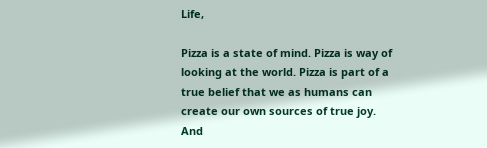Life,

Pizza is a state of mind. Pizza is way of looking at the world. Pizza is part of a true belief that we as humans can create our own sources of true joy. And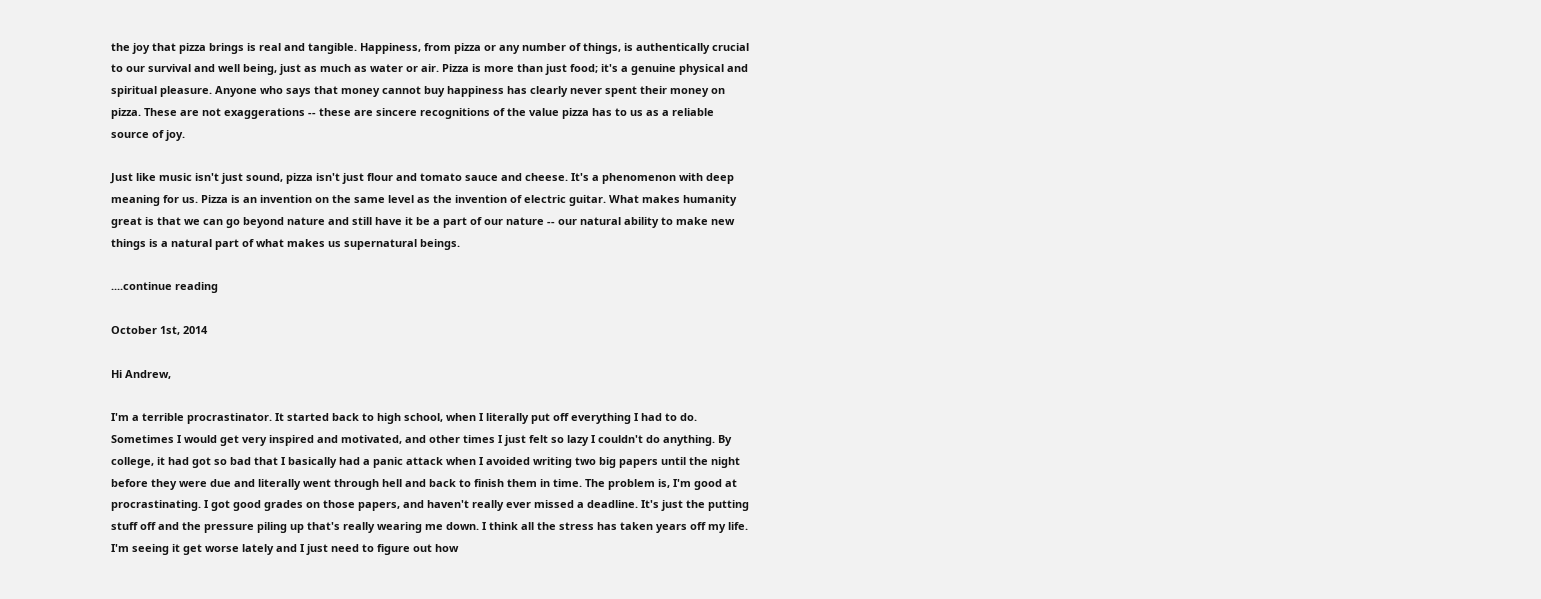the joy that pizza brings is real and tangible. Happiness, from pizza or any number of things, is authentically crucial to our survival and well being, just as much as water or air. Pizza is more than just food; it's a genuine physical and spiritual pleasure. Anyone who says that money cannot buy happiness has clearly never spent their money on pizza. These are not exaggerations -- these are sincere recognitions of the value pizza has to us as a reliable source of joy.

Just like music isn't just sound, pizza isn't just flour and tomato sauce and cheese. It's a phenomenon with deep meaning for us. Pizza is an invention on the same level as the invention of electric guitar. What makes humanity great is that we can go beyond nature and still have it be a part of our nature -- our natural ability to make new things is a natural part of what makes us supernatural beings.

....continue reading

October 1st, 2014

Hi Andrew,

I'm a terrible procrastinator. It started back to high school, when I literally put off everything I had to do. Sometimes I would get very inspired and motivated, and other times I just felt so lazy I couldn't do anything. By college, it had got so bad that I basically had a panic attack when I avoided writing two big papers until the night before they were due and literally went through hell and back to finish them in time. The problem is, I'm good at procrastinating. I got good grades on those papers, and haven't really ever missed a deadline. It's just the putting stuff off and the pressure piling up that's really wearing me down. I think all the stress has taken years off my life. I'm seeing it get worse lately and I just need to figure out how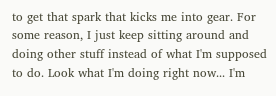to get that spark that kicks me into gear. For some reason, I just keep sitting around and doing other stuff instead of what I'm supposed to do. Look what I'm doing right now... I'm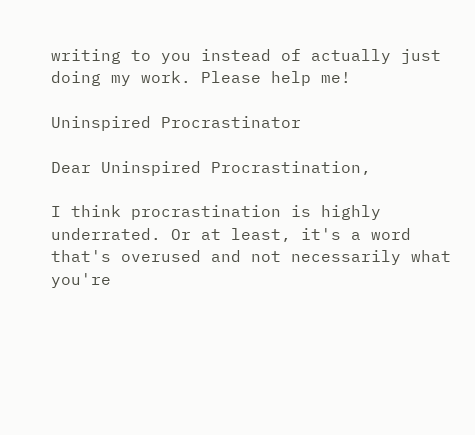writing to you instead of actually just doing my work. Please help me!

Uninspired Procrastinator

Dear Uninspired Procrastination,

I think procrastination is highly underrated. Or at least, it's a word that's overused and not necessarily what you're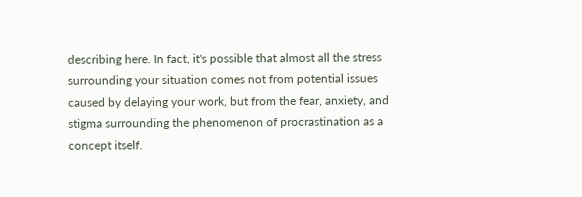describing here. In fact, it's possible that almost all the stress surrounding your situation comes not from potential issues caused by delaying your work, but from the fear, anxiety, and stigma surrounding the phenomenon of procrastination as a concept itself.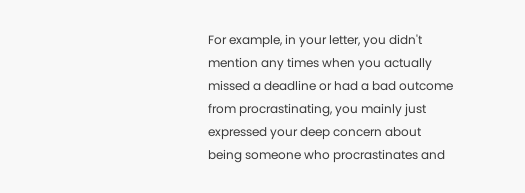For example, in your letter, you didn't mention any times when you actually missed a deadline or had a bad outcome from procrastinating, you mainly just expressed your deep concern about being someone who procrastinates and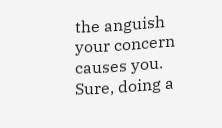the anguish your concern causes you. Sure, doing a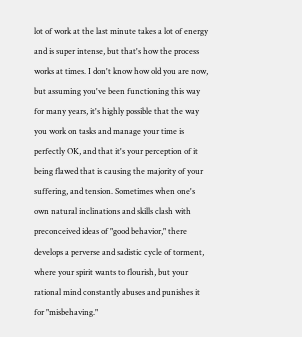lot of work at the last minute takes a lot of energy and is super intense, but that's how the process works at times. I don't know how old you are now, but assuming you've been functioning this way for many years, it's highly possible that the way you work on tasks and manage your time is perfectly OK, and that it's your perception of it being flawed that is causing the majority of your suffering, and tension. Sometimes when one's own natural inclinations and skills clash with preconceived ideas of "good behavior," there develops a perverse and sadistic cycle of torment, where your spirit wants to flourish, but your rational mind constantly abuses and punishes it for "misbehaving."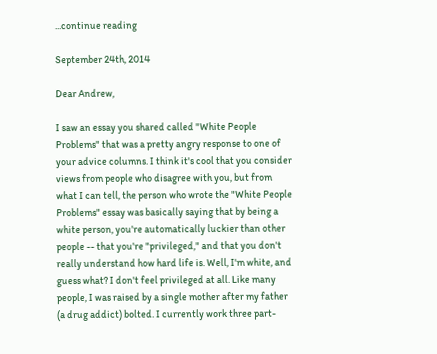...continue reading

September 24th, 2014

Dear Andrew,

I saw an essay you shared called "White People Problems" that was a pretty angry response to one of your advice columns. I think it's cool that you consider views from people who disagree with you, but from what I can tell, the person who wrote the "White People Problems" essay was basically saying that by being a white person, you're automatically luckier than other people -- that you're "privileged," and that you don't really understand how hard life is. Well, I'm white, and guess what? I don't feel privileged at all. Like many people, I was raised by a single mother after my father (a drug addict) bolted. I currently work three part-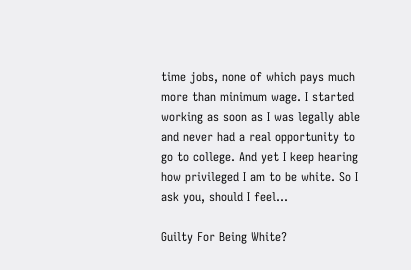time jobs, none of which pays much more than minimum wage. I started working as soon as I was legally able and never had a real opportunity to go to college. And yet I keep hearing how privileged I am to be white. So I ask you, should I feel...

Guilty For Being White?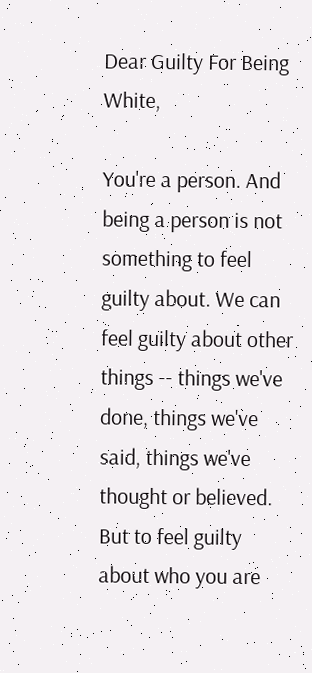Dear Guilty For Being White,

You're a person. And being a person is not something to feel guilty about. We can feel guilty about other things -- things we've done, things we've said, things we've thought or believed. But to feel guilty about who you are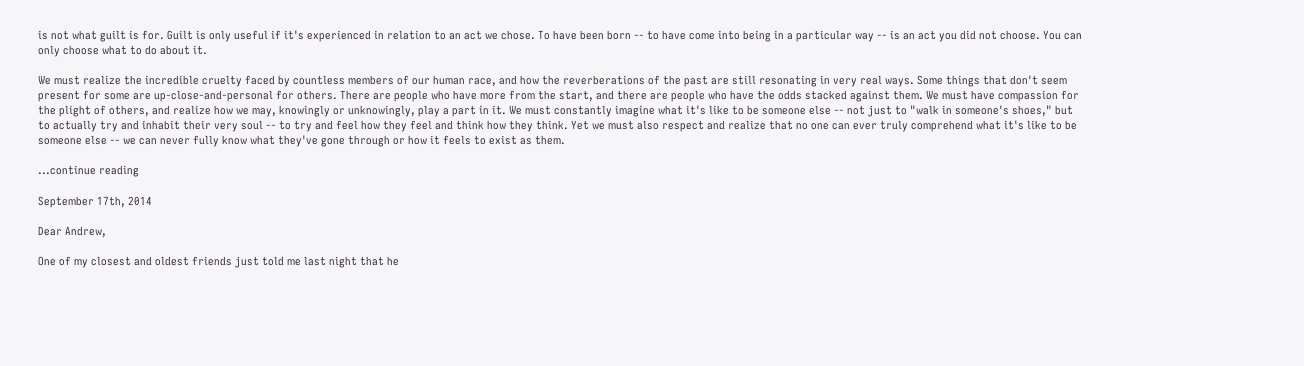is not what guilt is for. Guilt is only useful if it's experienced in relation to an act we chose. To have been born -- to have come into being in a particular way -- is an act you did not choose. You can only choose what to do about it.

We must realize the incredible cruelty faced by countless members of our human race, and how the reverberations of the past are still resonating in very real ways. Some things that don't seem present for some are up-close-and-personal for others. There are people who have more from the start, and there are people who have the odds stacked against them. We must have compassion for the plight of others, and realize how we may, knowingly or unknowingly, play a part in it. We must constantly imagine what it's like to be someone else -- not just to "walk in someone's shoes," but to actually try and inhabit their very soul -- to try and feel how they feel and think how they think. Yet we must also respect and realize that no one can ever truly comprehend what it's like to be someone else -- we can never fully know what they've gone through or how it feels to exist as them.

...continue reading

September 17th, 2014

Dear Andrew,

One of my closest and oldest friends just told me last night that he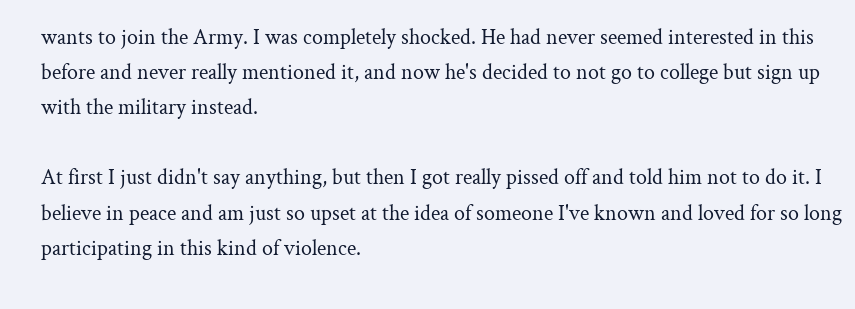wants to join the Army. I was completely shocked. He had never seemed interested in this before and never really mentioned it, and now he's decided to not go to college but sign up with the military instead.

At first I just didn't say anything, but then I got really pissed off and told him not to do it. I believe in peace and am just so upset at the idea of someone I've known and loved for so long participating in this kind of violence.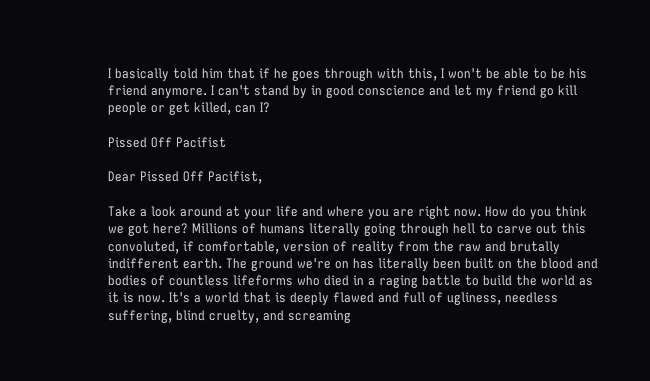I basically told him that if he goes through with this, I won't be able to be his friend anymore. I can't stand by in good conscience and let my friend go kill people or get killed, can I?

Pissed Off Pacifist

Dear Pissed Off Pacifist,

Take a look around at your life and where you are right now. How do you think we got here? Millions of humans literally going through hell to carve out this convoluted, if comfortable, version of reality from the raw and brutally indifferent earth. The ground we're on has literally been built on the blood and bodies of countless lifeforms who died in a raging battle to build the world as it is now. It's a world that is deeply flawed and full of ugliness, needless suffering, blind cruelty, and screaming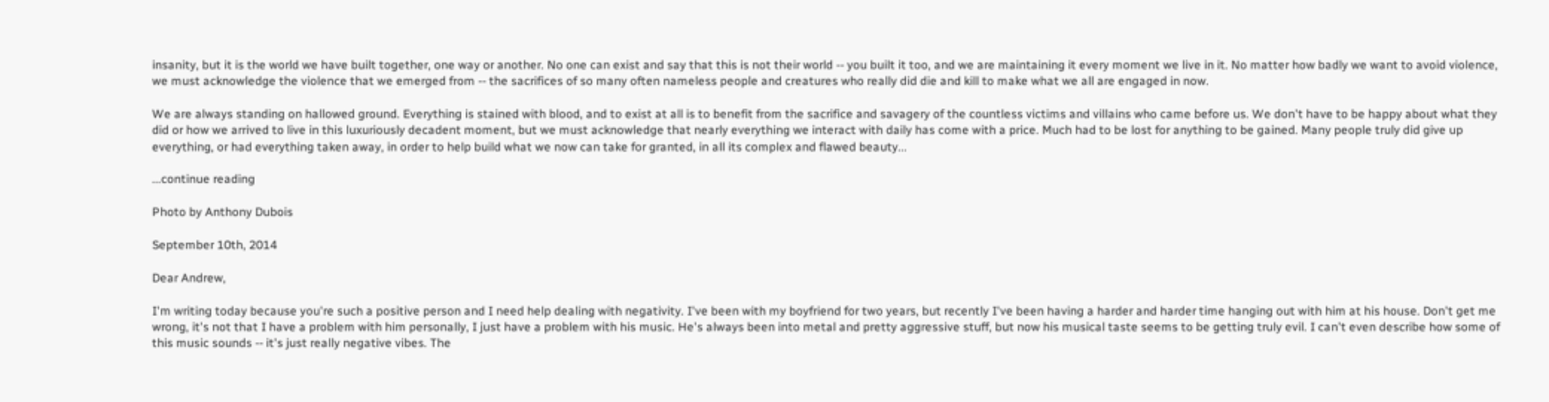insanity, but it is the world we have built together, one way or another. No one can exist and say that this is not their world -- you built it too, and we are maintaining it every moment we live in it. No matter how badly we want to avoid violence, we must acknowledge the violence that we emerged from -- the sacrifices of so many often nameless people and creatures who really did die and kill to make what we all are engaged in now.

We are always standing on hallowed ground. Everything is stained with blood, and to exist at all is to benefit from the sacrifice and savagery of the countless victims and villains who came before us. We don't have to be happy about what they did or how we arrived to live in this luxuriously decadent moment, but we must acknowledge that nearly everything we interact with daily has come with a price. Much had to be lost for anything to be gained. Many people truly did give up everything, or had everything taken away, in order to help build what we now can take for granted, in all its complex and flawed beauty...

...continue reading

Photo by Anthony Dubois

September 10th, 2014

Dear Andrew,

I'm writing today because you're such a positive person and I need help dealing with negativity. I've been with my boyfriend for two years, but recently I've been having a harder and harder time hanging out with him at his house. Don't get me wrong, it's not that I have a problem with him personally, I just have a problem with his music. He's always been into metal and pretty aggressive stuff, but now his musical taste seems to be getting truly evil. I can't even describe how some of this music sounds -- it's just really negative vibes. The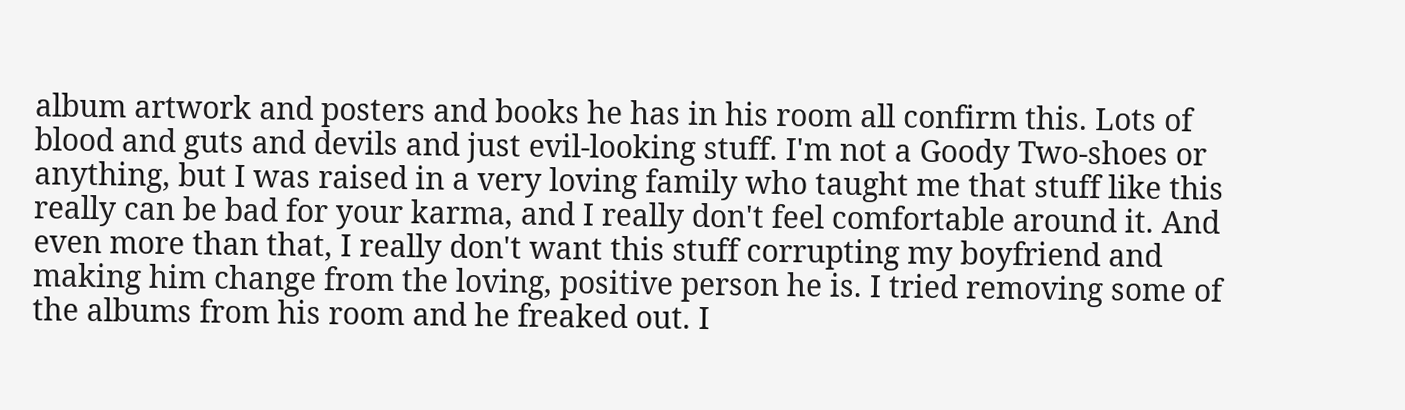album artwork and posters and books he has in his room all confirm this. Lots of blood and guts and devils and just evil-looking stuff. I'm not a Goody Two-shoes or anything, but I was raised in a very loving family who taught me that stuff like this really can be bad for your karma, and I really don't feel comfortable around it. And even more than that, I really don't want this stuff corrupting my boyfriend and making him change from the loving, positive person he is. I tried removing some of the albums from his room and he freaked out. I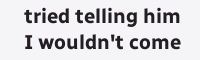tried telling him I wouldn't come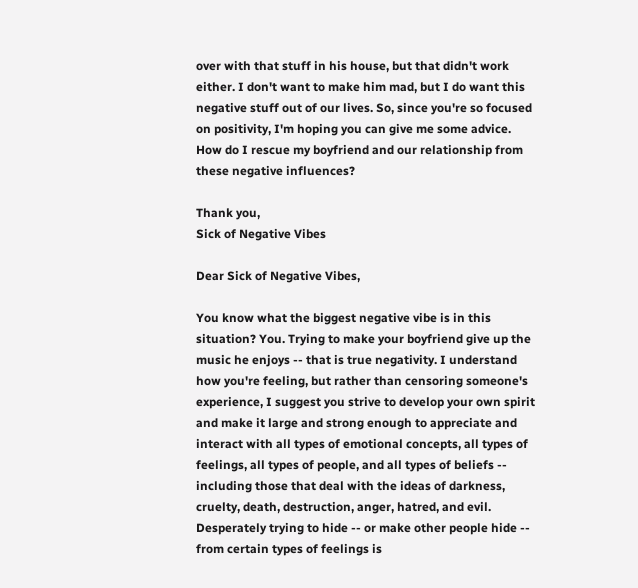over with that stuff in his house, but that didn't work either. I don't want to make him mad, but I do want this negative stuff out of our lives. So, since you're so focused on positivity, I'm hoping you can give me some advice. How do I rescue my boyfriend and our relationship from these negative influences?

Thank you,
Sick of Negative Vibes

Dear Sick of Negative Vibes,

You know what the biggest negative vibe is in this situation? You. Trying to make your boyfriend give up the music he enjoys -- that is true negativity. I understand how you're feeling, but rather than censoring someone's experience, I suggest you strive to develop your own spirit and make it large and strong enough to appreciate and interact with all types of emotional concepts, all types of feelings, all types of people, and all types of beliefs -- including those that deal with the ideas of darkness, cruelty, death, destruction, anger, hatred, and evil. Desperately trying to hide -- or make other people hide -- from certain types of feelings is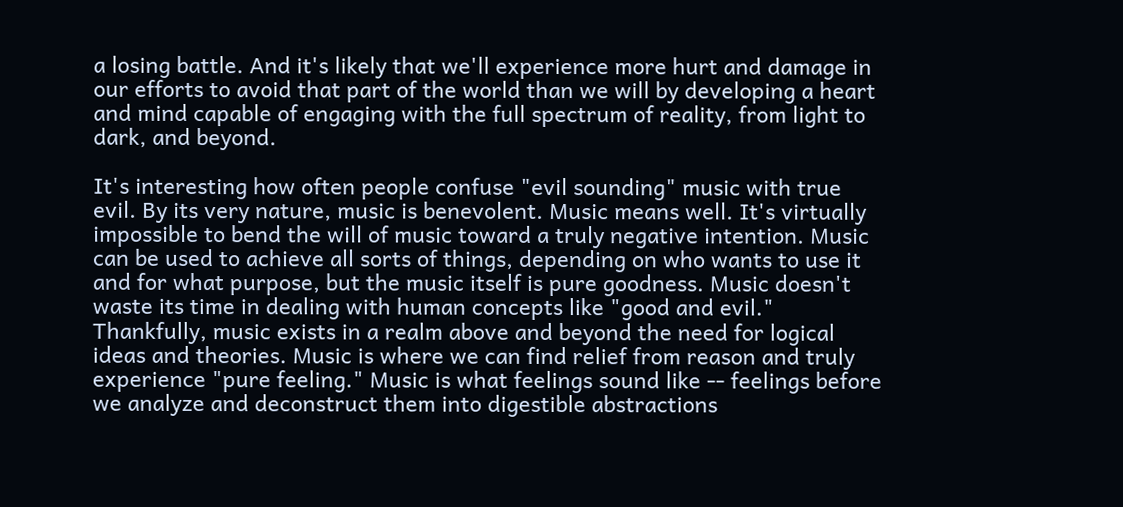a losing battle. And it's likely that we'll experience more hurt and damage in our efforts to avoid that part of the world than we will by developing a heart and mind capable of engaging with the full spectrum of reality, from light to dark, and beyond.

It's interesting how often people confuse "evil sounding" music with true evil. By its very nature, music is benevolent. Music means well. It's virtually impossible to bend the will of music toward a truly negative intention. Music can be used to achieve all sorts of things, depending on who wants to use it and for what purpose, but the music itself is pure goodness. Music doesn't waste its time in dealing with human concepts like "good and evil." Thankfully, music exists in a realm above and beyond the need for logical ideas and theories. Music is where we can find relief from reason and truly experience "pure feeling." Music is what feelings sound like -- feelings before we analyze and deconstruct them into digestible abstractions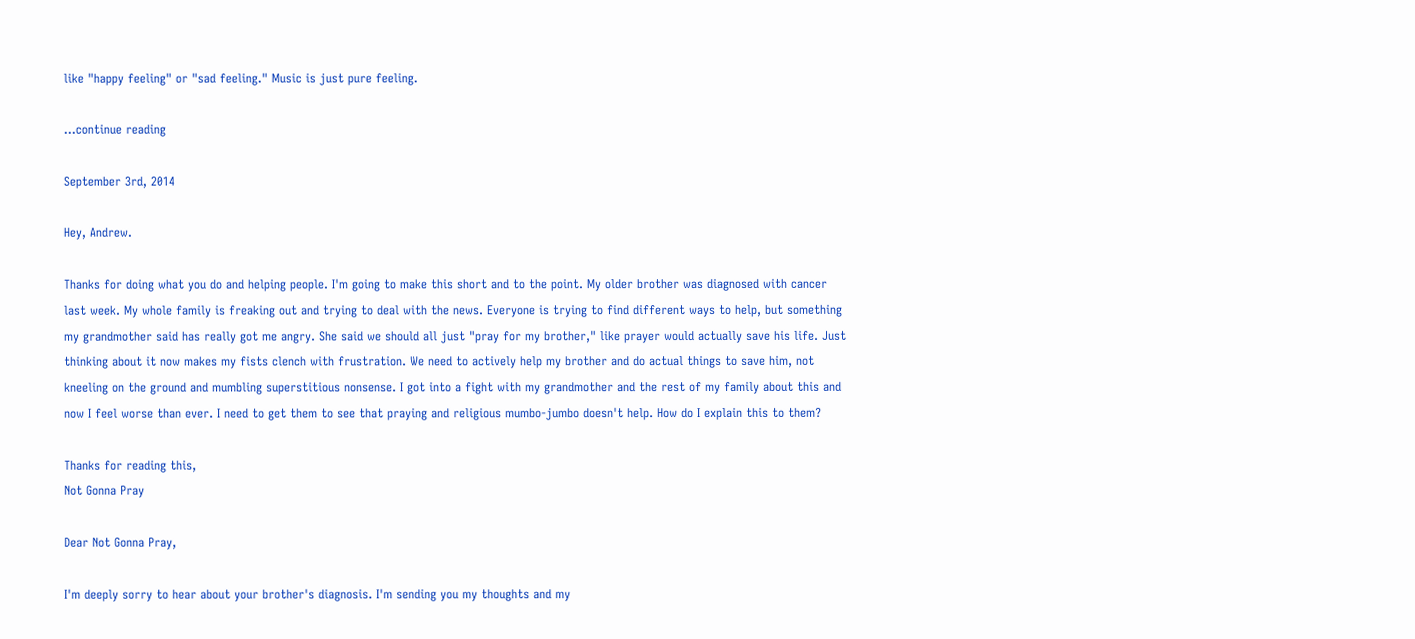like "happy feeling" or "sad feeling." Music is just pure feeling.

...continue reading

September 3rd, 2014

Hey, Andrew.

Thanks for doing what you do and helping people. I'm going to make this short and to the point. My older brother was diagnosed with cancer last week. My whole family is freaking out and trying to deal with the news. Everyone is trying to find different ways to help, but something my grandmother said has really got me angry. She said we should all just "pray for my brother," like prayer would actually save his life. Just thinking about it now makes my fists clench with frustration. We need to actively help my brother and do actual things to save him, not kneeling on the ground and mumbling superstitious nonsense. I got into a fight with my grandmother and the rest of my family about this and now I feel worse than ever. I need to get them to see that praying and religious mumbo-jumbo doesn't help. How do I explain this to them?

Thanks for reading this,
Not Gonna Pray

Dear Not Gonna Pray,

I'm deeply sorry to hear about your brother's diagnosis. I'm sending you my thoughts and my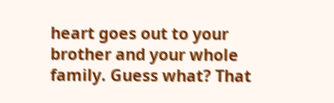heart goes out to your brother and your whole family. Guess what? That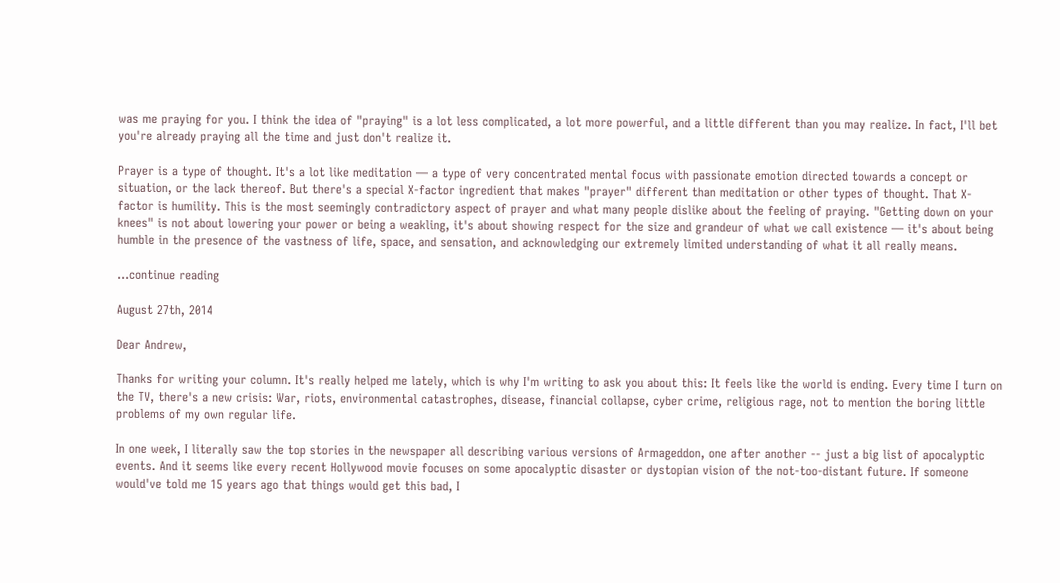was me praying for you. I think the idea of "praying" is a lot less complicated, a lot more powerful, and a little different than you may realize. In fact, I'll bet you're already praying all the time and just don't realize it.

Prayer is a type of thought. It's a lot like meditation — a type of very concentrated mental focus with passionate emotion directed towards a concept or situation, or the lack thereof. But there's a special X-factor ingredient that makes "prayer" different than meditation or other types of thought. That X-factor is humility. This is the most seemingly contradictory aspect of prayer and what many people dislike about the feeling of praying. "Getting down on your knees" is not about lowering your power or being a weakling, it's about showing respect for the size and grandeur of what we call existence — it's about being humble in the presence of the vastness of life, space, and sensation, and acknowledging our extremely limited understanding of what it all really means.

...continue reading

August 27th, 2014

Dear Andrew,

Thanks for writing your column. It's really helped me lately, which is why I'm writing to ask you about this: It feels like the world is ending. Every time I turn on the TV, there's a new crisis: War, riots, environmental catastrophes, disease, financial collapse, cyber crime, religious rage, not to mention the boring little problems of my own regular life.

In one week, I literally saw the top stories in the newspaper all describing various versions of Armageddon, one after another -- just a big list of apocalyptic events. And it seems like every recent Hollywood movie focuses on some apocalyptic disaster or dystopian vision of the not-too-distant future. If someone would've told me 15 years ago that things would get this bad, I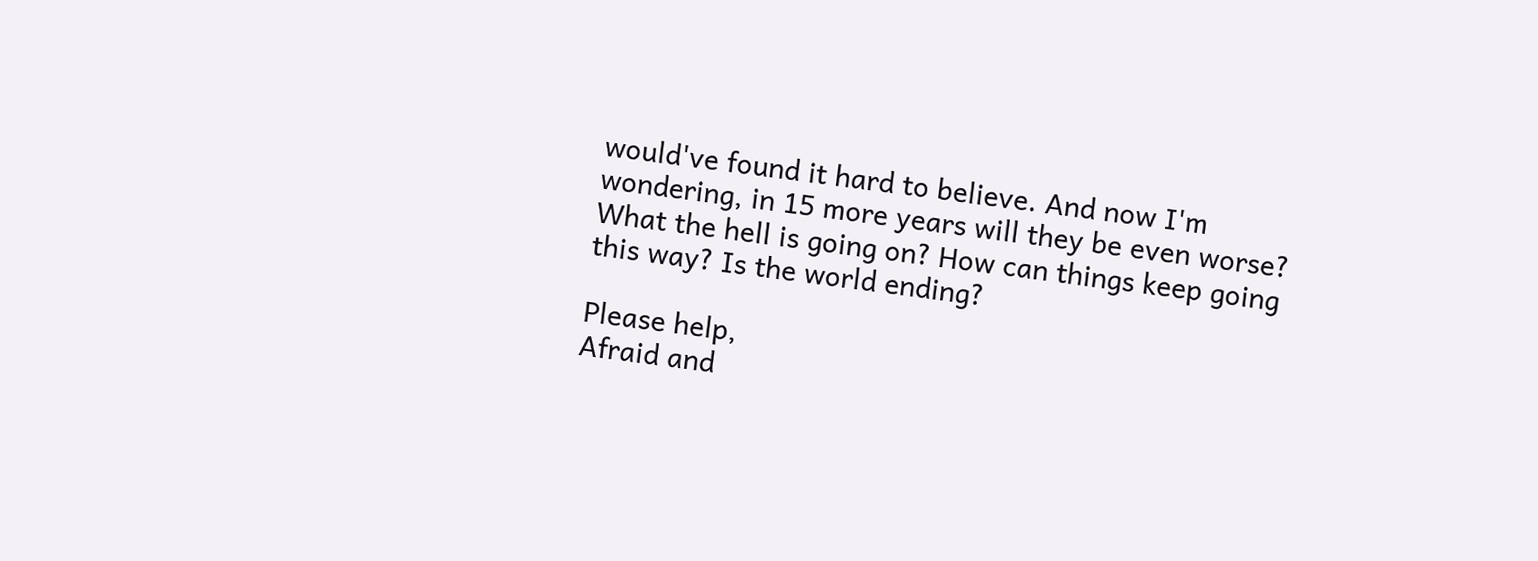would've found it hard to believe. And now I'm wondering, in 15 more years will they be even worse? What the hell is going on? How can things keep going this way? Is the world ending?

Please help,
Afraid and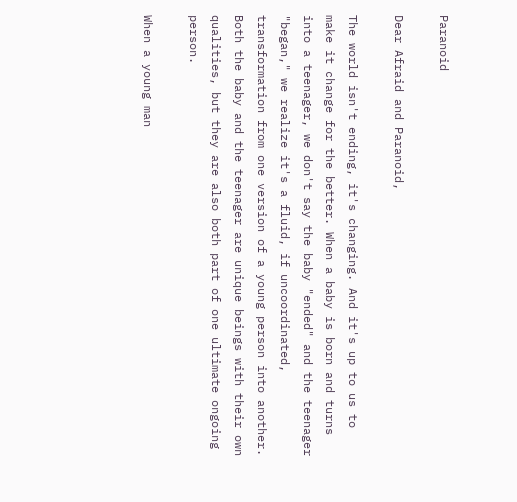Paranoid

Dear Afraid and Paranoid,

The world isn't ending, it's changing. And it's up to us to make it change for the better. When a baby is born and turns into a teenager, we don't say the baby "ended" and the teenager "began," we realize it's a fluid, if uncoordinated, transformation from one version of a young person into another. Both the baby and the teenager are unique beings with their own qualities, but they are also both part of one ultimate ongoing person.

When a young man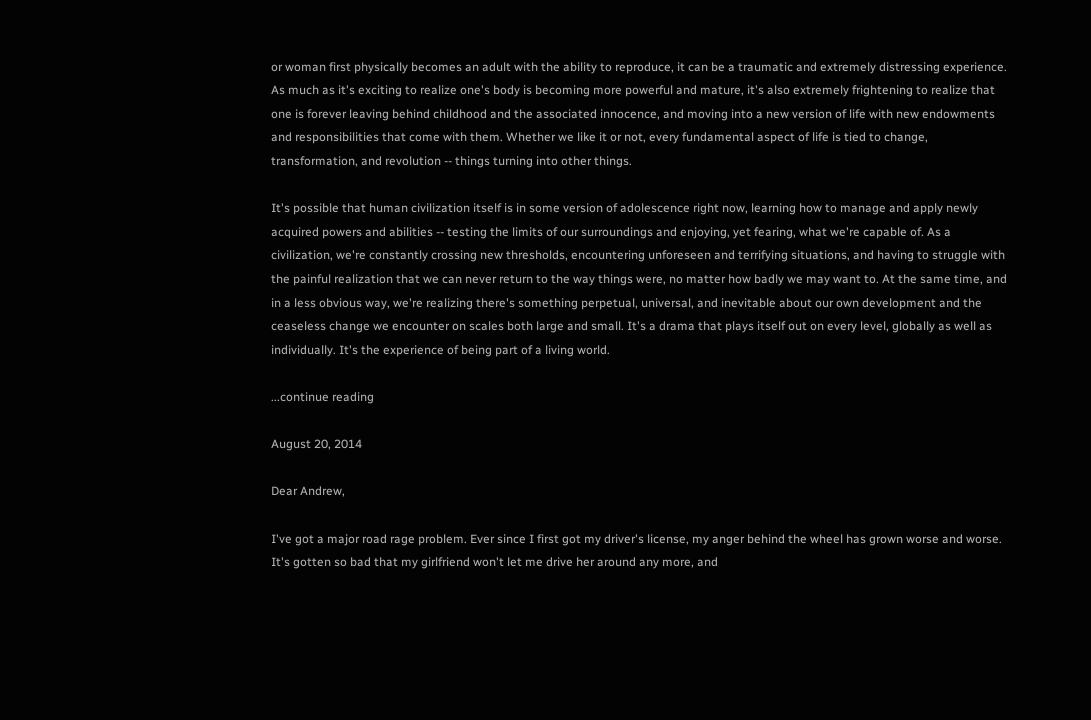or woman first physically becomes an adult with the ability to reproduce, it can be a traumatic and extremely distressing experience. As much as it's exciting to realize one's body is becoming more powerful and mature, it's also extremely frightening to realize that one is forever leaving behind childhood and the associated innocence, and moving into a new version of life with new endowments and responsibilities that come with them. Whether we like it or not, every fundamental aspect of life is tied to change, transformation, and revolution -- things turning into other things.

It's possible that human civilization itself is in some version of adolescence right now, learning how to manage and apply newly acquired powers and abilities -- testing the limits of our surroundings and enjoying, yet fearing, what we're capable of. As a civilization, we're constantly crossing new thresholds, encountering unforeseen and terrifying situations, and having to struggle with the painful realization that we can never return to the way things were, no matter how badly we may want to. At the same time, and in a less obvious way, we're realizing there's something perpetual, universal, and inevitable about our own development and the ceaseless change we encounter on scales both large and small. It's a drama that plays itself out on every level, globally as well as individually. It's the experience of being part of a living world.

...continue reading

August 20, 2014

Dear Andrew,

I've got a major road rage problem. Ever since I first got my driver's license, my anger behind the wheel has grown worse and worse. It's gotten so bad that my girlfriend won't let me drive her around any more, and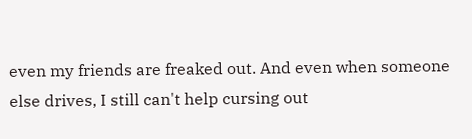even my friends are freaked out. And even when someone else drives, I still can't help cursing out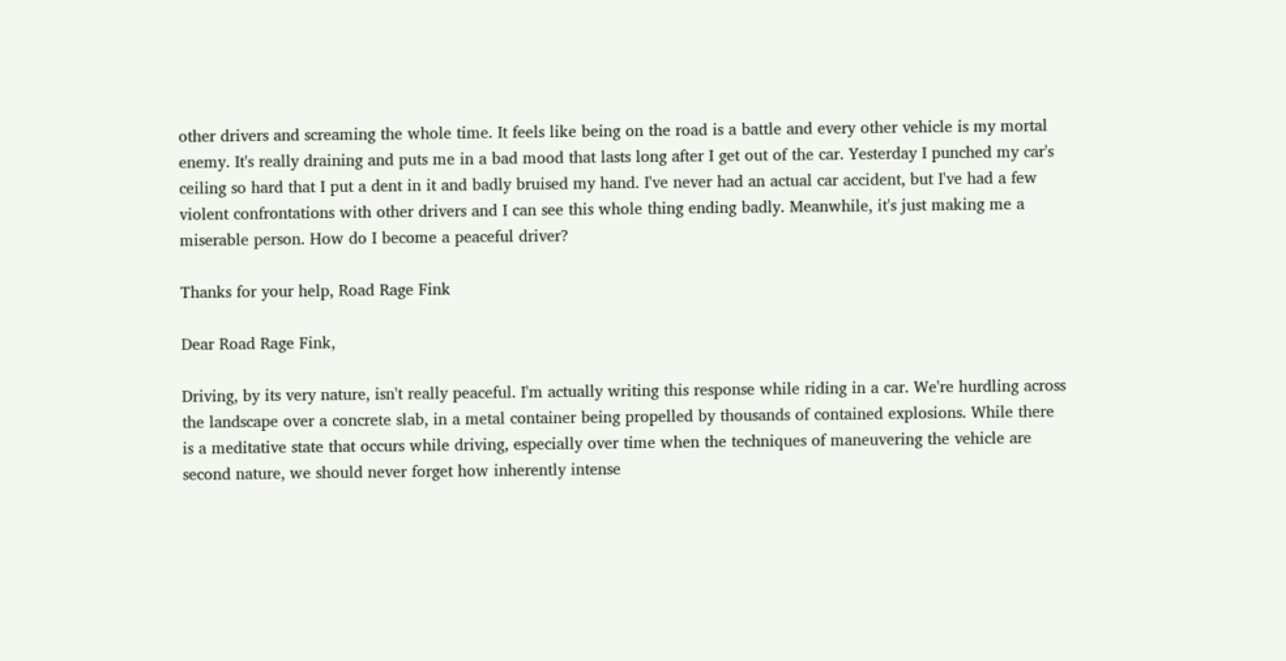other drivers and screaming the whole time. It feels like being on the road is a battle and every other vehicle is my mortal enemy. It's really draining and puts me in a bad mood that lasts long after I get out of the car. Yesterday I punched my car's ceiling so hard that I put a dent in it and badly bruised my hand. I've never had an actual car accident, but I've had a few violent confrontations with other drivers and I can see this whole thing ending badly. Meanwhile, it's just making me a miserable person. How do I become a peaceful driver?

Thanks for your help, Road Rage Fink

Dear Road Rage Fink,

Driving, by its very nature, isn't really peaceful. I'm actually writing this response while riding in a car. We're hurdling across the landscape over a concrete slab, in a metal container being propelled by thousands of contained explosions. While there is a meditative state that occurs while driving, especially over time when the techniques of maneuvering the vehicle are second nature, we should never forget how inherently intense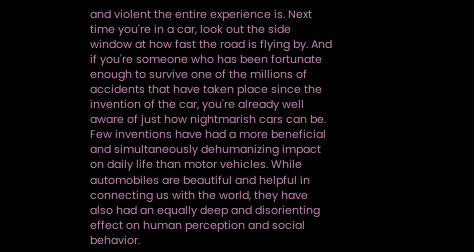and violent the entire experience is. Next time you're in a car, look out the side window at how fast the road is flying by. And if you're someone who has been fortunate enough to survive one of the millions of accidents that have taken place since the invention of the car, you're already well aware of just how nightmarish cars can be. Few inventions have had a more beneficial and simultaneously dehumanizing impact on daily life than motor vehicles. While automobiles are beautiful and helpful in connecting us with the world, they have also had an equally deep and disorienting effect on human perception and social behavior.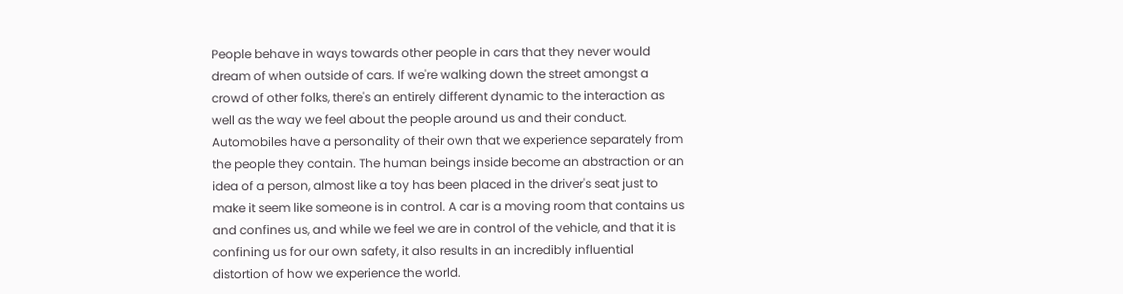People behave in ways towards other people in cars that they never would dream of when outside of cars. If we're walking down the street amongst a crowd of other folks, there's an entirely different dynamic to the interaction as well as the way we feel about the people around us and their conduct. Automobiles have a personality of their own that we experience separately from the people they contain. The human beings inside become an abstraction or an idea of a person, almost like a toy has been placed in the driver's seat just to make it seem like someone is in control. A car is a moving room that contains us and confines us, and while we feel we are in control of the vehicle, and that it is confining us for our own safety, it also results in an incredibly influential distortion of how we experience the world.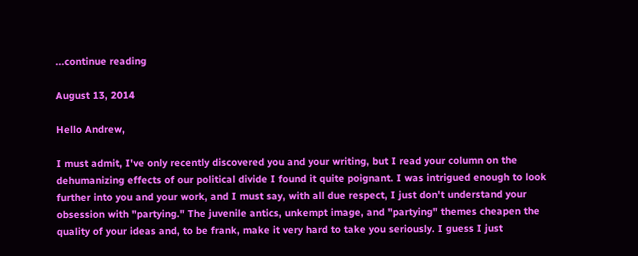...continue reading

August 13, 2014

Hello Andrew,

I must admit, I've only recently discovered you and your writing, but I read your column on the dehumanizing effects of our political divide I found it quite poignant. I was intrigued enough to look further into you and your work, and I must say, with all due respect, I just don't understand your obsession with "partying." The juvenile antics, unkempt image, and "partying" themes cheapen the quality of your ideas and, to be frank, make it very hard to take you seriously. I guess I just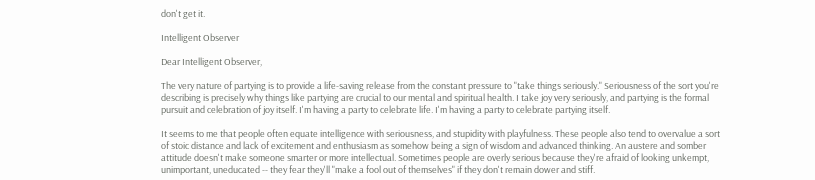don't get it.

Intelligent Observer

Dear Intelligent Observer,

The very nature of partying is to provide a life-saving release from the constant pressure to "take things seriously." Seriousness of the sort you're describing is precisely why things like partying are crucial to our mental and spiritual health. I take joy very seriously, and partying is the formal pursuit and celebration of joy itself. I'm having a party to celebrate life. I'm having a party to celebrate partying itself.

It seems to me that people often equate intelligence with seriousness, and stupidity with playfulness. These people also tend to overvalue a sort of stoic distance and lack of excitement and enthusiasm as somehow being a sign of wisdom and advanced thinking. An austere and somber attitude doesn't make someone smarter or more intellectual. Sometimes people are overly serious because they're afraid of looking unkempt, unimportant, uneducated -- they fear they'll "make a fool out of themselves" if they don't remain dower and stiff.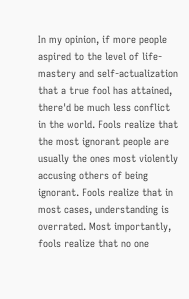In my opinion, if more people aspired to the level of life-mastery and self-actualization that a true fool has attained, there'd be much less conflict in the world. Fools realize that the most ignorant people are usually the ones most violently accusing others of being ignorant. Fools realize that in most cases, understanding is overrated. Most importantly, fools realize that no one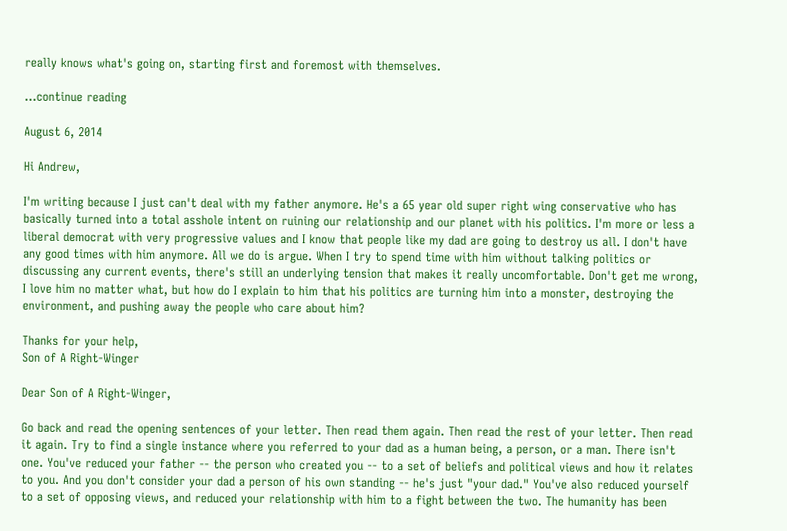really knows what's going on, starting first and foremost with themselves.

...continue reading

August 6, 2014

Hi Andrew,

I'm writing because I just can't deal with my father anymore. He's a 65 year old super right wing conservative who has basically turned into a total asshole intent on ruining our relationship and our planet with his politics. I'm more or less a liberal democrat with very progressive values and I know that people like my dad are going to destroy us all. I don't have any good times with him anymore. All we do is argue. When I try to spend time with him without talking politics or discussing any current events, there's still an underlying tension that makes it really uncomfortable. Don't get me wrong, I love him no matter what, but how do I explain to him that his politics are turning him into a monster, destroying the environment, and pushing away the people who care about him?

Thanks for your help,
Son of A Right-Winger

Dear Son of A Right-Winger,

Go back and read the opening sentences of your letter. Then read them again. Then read the rest of your letter. Then read it again. Try to find a single instance where you referred to your dad as a human being, a person, or a man. There isn't one. You've reduced your father -- the person who created you -- to a set of beliefs and political views and how it relates to you. And you don't consider your dad a person of his own standing -- he's just "your dad." You've also reduced yourself to a set of opposing views, and reduced your relationship with him to a fight between the two. The humanity has been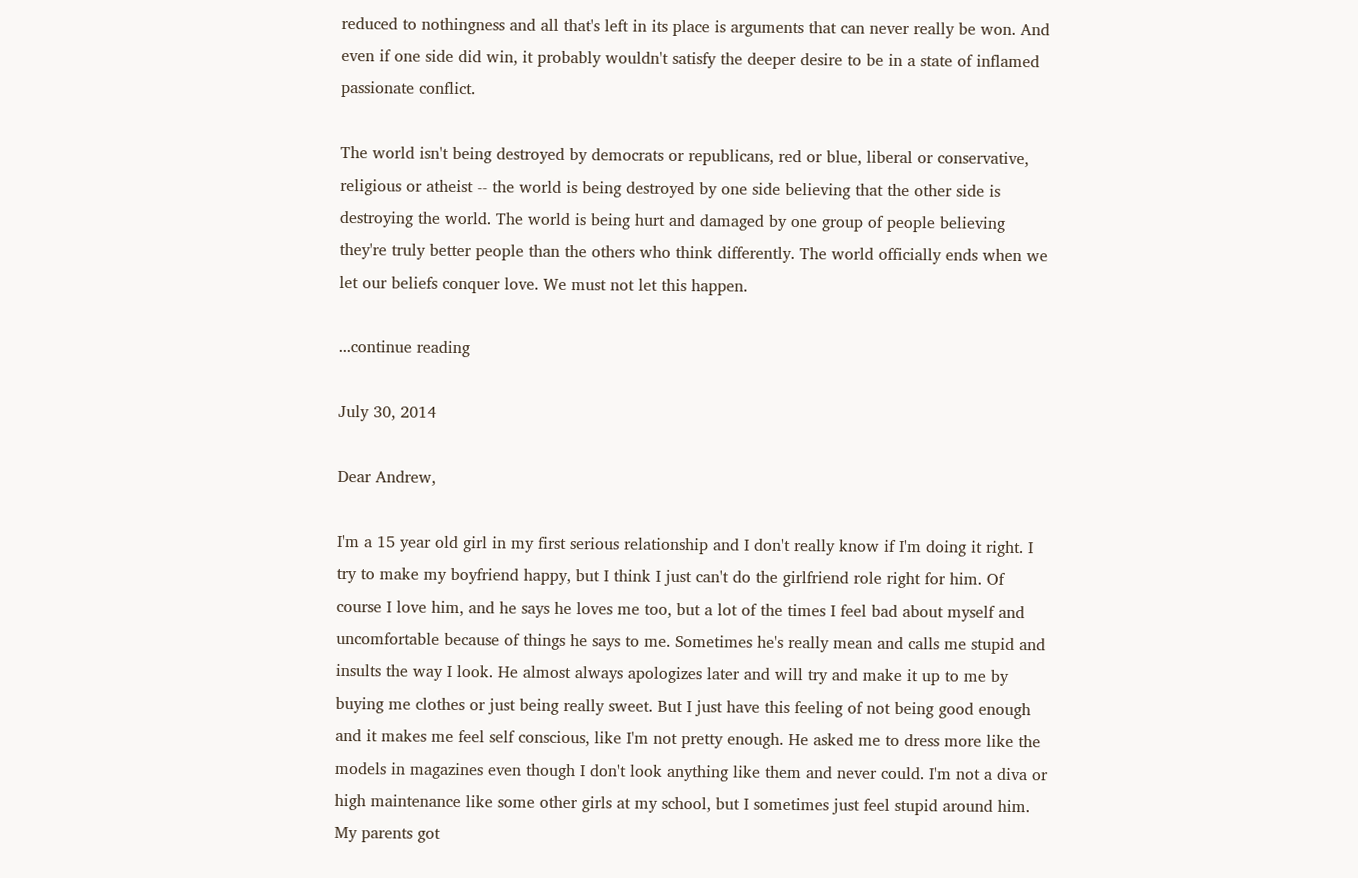reduced to nothingness and all that's left in its place is arguments that can never really be won. And even if one side did win, it probably wouldn't satisfy the deeper desire to be in a state of inflamed passionate conflict.

The world isn't being destroyed by democrats or republicans, red or blue, liberal or conservative, religious or atheist -- the world is being destroyed by one side believing that the other side is destroying the world. The world is being hurt and damaged by one group of people believing they're truly better people than the others who think differently. The world officially ends when we let our beliefs conquer love. We must not let this happen.

...continue reading

July 30, 2014

Dear Andrew,

I'm a 15 year old girl in my first serious relationship and I don't really know if I'm doing it right. I try to make my boyfriend happy, but I think I just can't do the girlfriend role right for him. Of course I love him, and he says he loves me too, but a lot of the times I feel bad about myself and uncomfortable because of things he says to me. Sometimes he's really mean and calls me stupid and insults the way I look. He almost always apologizes later and will try and make it up to me by buying me clothes or just being really sweet. But I just have this feeling of not being good enough and it makes me feel self conscious, like I'm not pretty enough. He asked me to dress more like the models in magazines even though I don't look anything like them and never could. I'm not a diva or high maintenance like some other girls at my school, but I sometimes just feel stupid around him. My parents got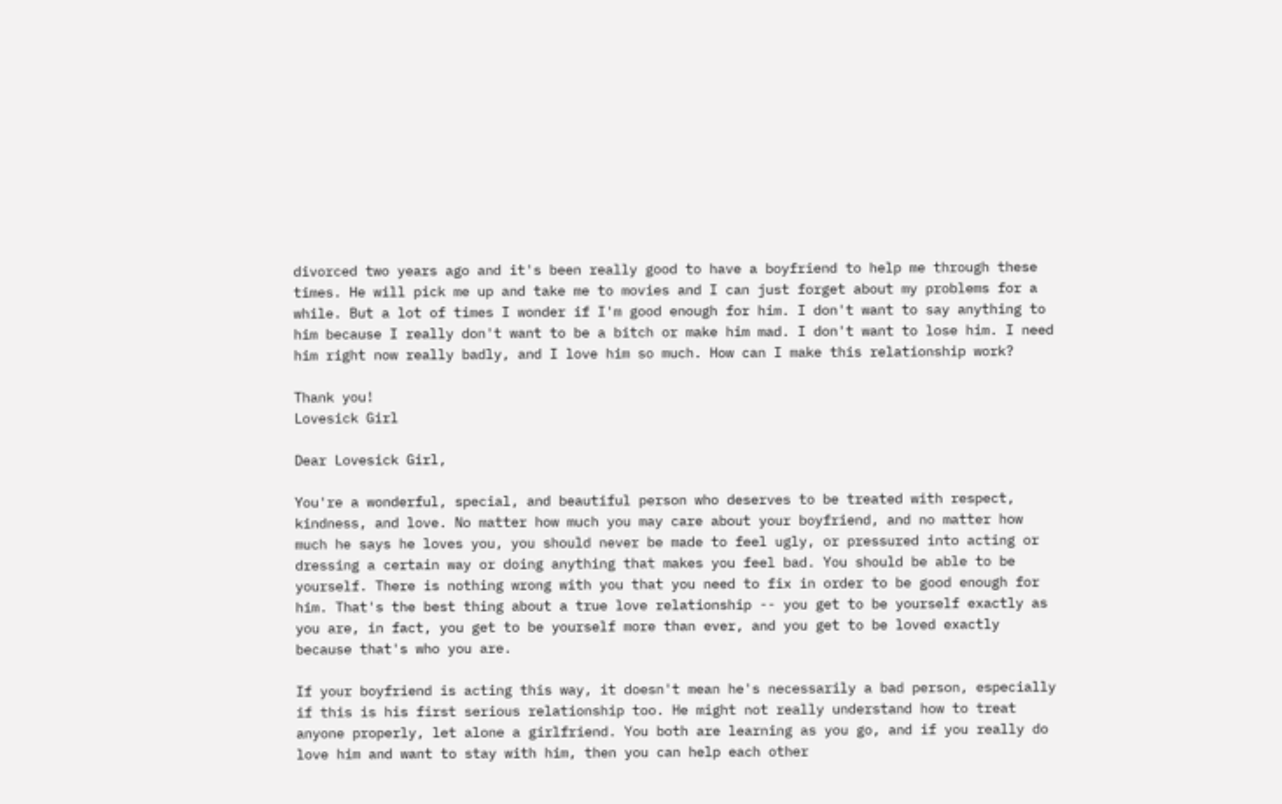divorced two years ago and it's been really good to have a boyfriend to help me through these times. He will pick me up and take me to movies and I can just forget about my problems for a while. But a lot of times I wonder if I'm good enough for him. I don't want to say anything to him because I really don't want to be a bitch or make him mad. I don't want to lose him. I need him right now really badly, and I love him so much. How can I make this relationship work?

Thank you!
Lovesick Girl

Dear Lovesick Girl,

You're a wonderful, special, and beautiful person who deserves to be treated with respect, kindness, and love. No matter how much you may care about your boyfriend, and no matter how much he says he loves you, you should never be made to feel ugly, or pressured into acting or dressing a certain way or doing anything that makes you feel bad. You should be able to be yourself. There is nothing wrong with you that you need to fix in order to be good enough for him. That's the best thing about a true love relationship -- you get to be yourself exactly as you are, in fact, you get to be yourself more than ever, and you get to be loved exactly because that's who you are.

If your boyfriend is acting this way, it doesn't mean he's necessarily a bad person, especially if this is his first serious relationship too. He might not really understand how to treat anyone properly, let alone a girlfriend. You both are learning as you go, and if you really do love him and want to stay with him, then you can help each other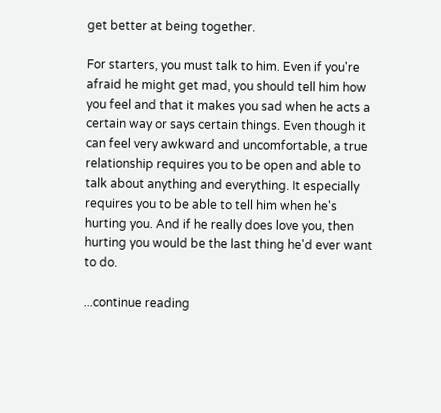get better at being together.

For starters, you must talk to him. Even if you're afraid he might get mad, you should tell him how you feel and that it makes you sad when he acts a certain way or says certain things. Even though it can feel very awkward and uncomfortable, a true relationship requires you to be open and able to talk about anything and everything. It especially requires you to be able to tell him when he's hurting you. And if he really does love you, then hurting you would be the last thing he'd ever want to do.

...continue reading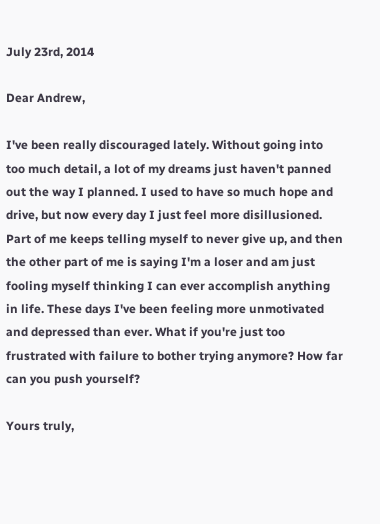July 23rd, 2014

Dear Andrew,

I've been really discouraged lately. Without going into too much detail, a lot of my dreams just haven't panned out the way I planned. I used to have so much hope and drive, but now every day I just feel more disillusioned. Part of me keeps telling myself to never give up, and then the other part of me is saying I'm a loser and am just fooling myself thinking I can ever accomplish anything in life. These days I've been feeling more unmotivated and depressed than ever. What if you're just too frustrated with failure to bother trying anymore? How far can you push yourself?

Yours truly,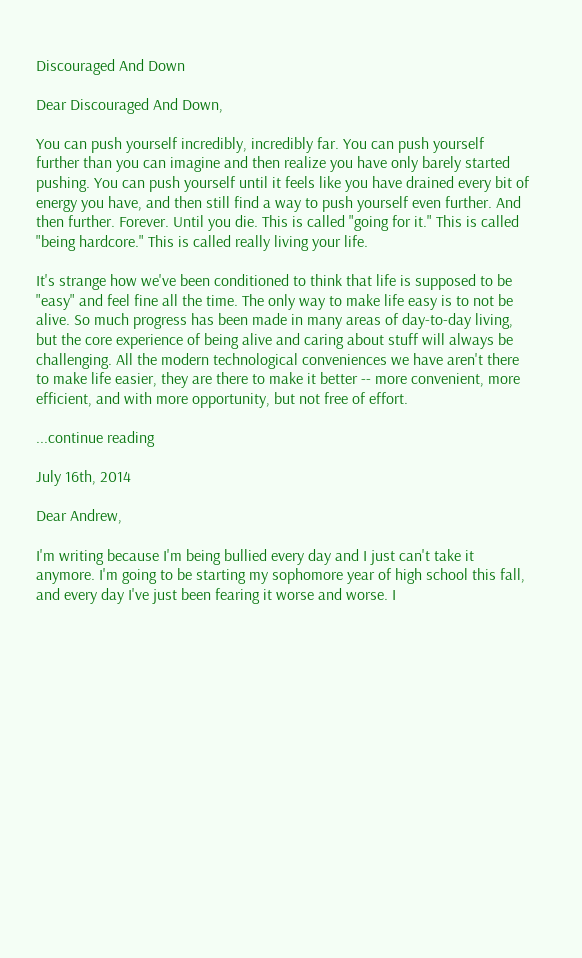Discouraged And Down

Dear Discouraged And Down,

You can push yourself incredibly, incredibly far. You can push yourself further than you can imagine and then realize you have only barely started pushing. You can push yourself until it feels like you have drained every bit of energy you have, and then still find a way to push yourself even further. And then further. Forever. Until you die. This is called "going for it." This is called "being hardcore." This is called really living your life.

It's strange how we've been conditioned to think that life is supposed to be "easy" and feel fine all the time. The only way to make life easy is to not be alive. So much progress has been made in many areas of day-to-day living, but the core experience of being alive and caring about stuff will always be challenging. All the modern technological conveniences we have aren't there to make life easier, they are there to make it better -- more convenient, more efficient, and with more opportunity, but not free of effort.

...continue reading

July 16th, 2014

Dear Andrew,

I'm writing because I'm being bullied every day and I just can't take it anymore. I'm going to be starting my sophomore year of high school this fall, and every day I've just been fearing it worse and worse. I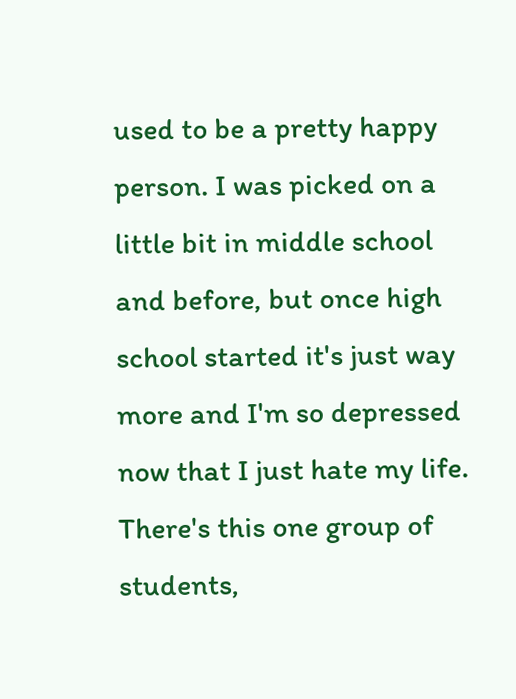used to be a pretty happy person. I was picked on a little bit in middle school and before, but once high school started it's just way more and I'm so depressed now that I just hate my life. There's this one group of students,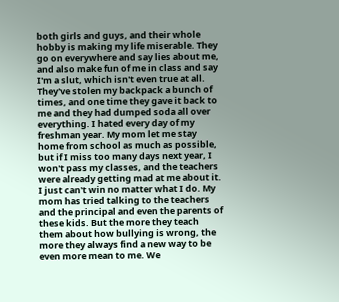both girls and guys, and their whole hobby is making my life miserable. They go on everywhere and say lies about me, and also make fun of me in class and say I'm a slut, which isn't even true at all. They've stolen my backpack a bunch of times, and one time they gave it back to me and they had dumped soda all over everything. I hated every day of my freshman year. My mom let me stay home from school as much as possible, but if I miss too many days next year, I won't pass my classes, and the teachers were already getting mad at me about it. I just can't win no matter what I do. My mom has tried talking to the teachers and the principal and even the parents of these kids. But the more they teach them about how bullying is wrong, the more they always find a new way to be even more mean to me. We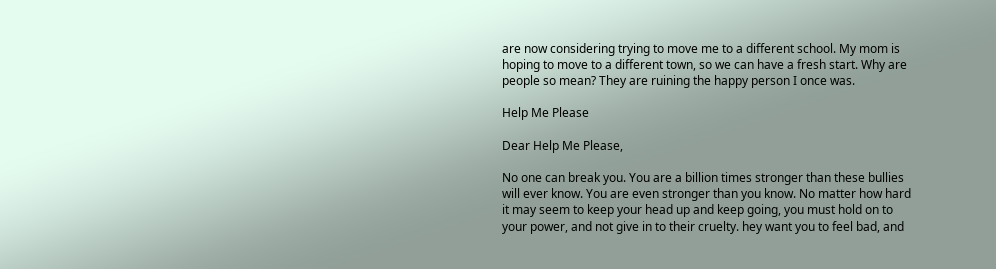are now considering trying to move me to a different school. My mom is hoping to move to a different town, so we can have a fresh start. Why are people so mean? They are ruining the happy person I once was.

Help Me Please

Dear Help Me Please,

No one can break you. You are a billion times stronger than these bullies will ever know. You are even stronger than you know. No matter how hard it may seem to keep your head up and keep going, you must hold on to your power, and not give in to their cruelty. hey want you to feel bad, and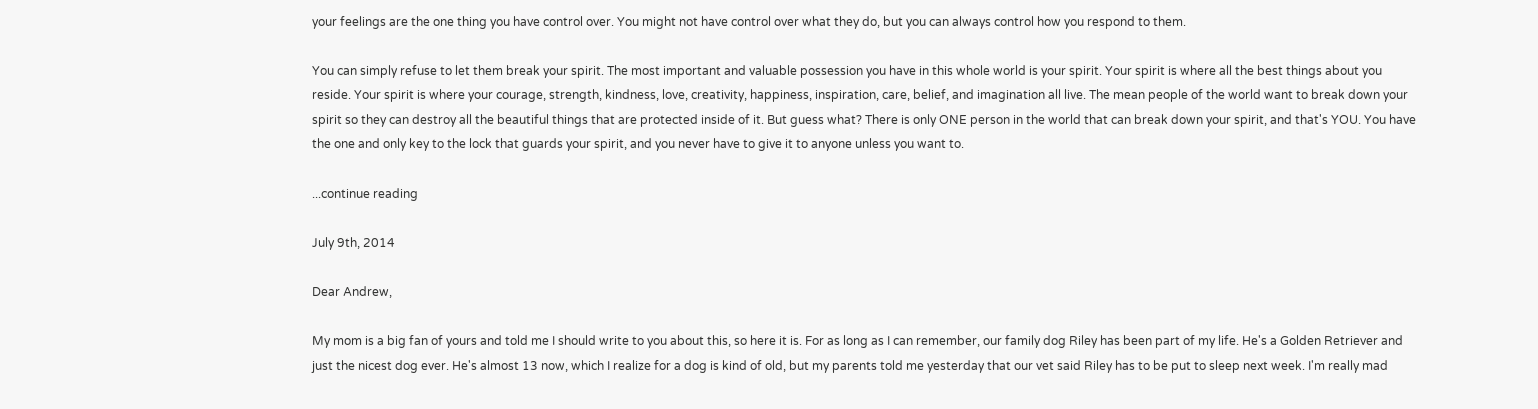your feelings are the one thing you have control over. You might not have control over what they do, but you can always control how you respond to them.

You can simply refuse to let them break your spirit. The most important and valuable possession you have in this whole world is your spirit. Your spirit is where all the best things about you reside. Your spirit is where your courage, strength, kindness, love, creativity, happiness, inspiration, care, belief, and imagination all live. The mean people of the world want to break down your spirit so they can destroy all the beautiful things that are protected inside of it. But guess what? There is only ONE person in the world that can break down your spirit, and that's YOU. You have the one and only key to the lock that guards your spirit, and you never have to give it to anyone unless you want to.

...continue reading

July 9th, 2014

Dear Andrew,

My mom is a big fan of yours and told me I should write to you about this, so here it is. For as long as I can remember, our family dog Riley has been part of my life. He's a Golden Retriever and just the nicest dog ever. He's almost 13 now, which I realize for a dog is kind of old, but my parents told me yesterday that our vet said Riley has to be put to sleep next week. I'm really mad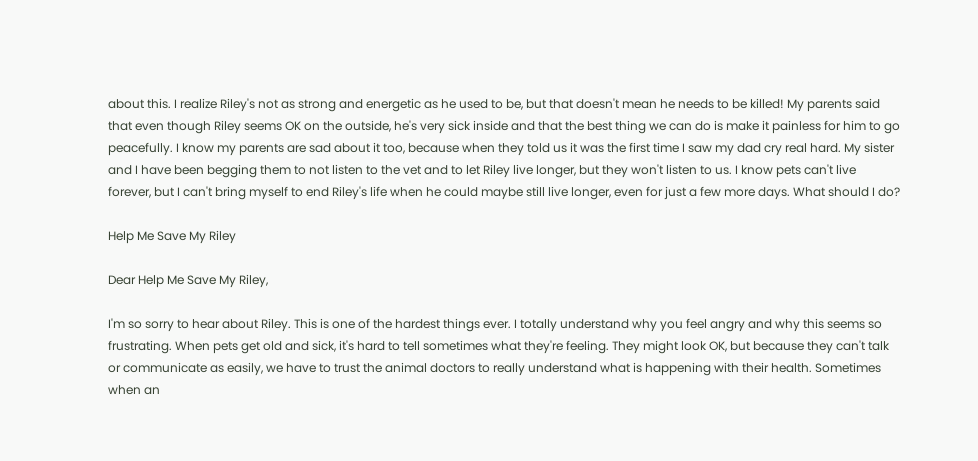about this. I realize Riley's not as strong and energetic as he used to be, but that doesn't mean he needs to be killed! My parents said that even though Riley seems OK on the outside, he's very sick inside and that the best thing we can do is make it painless for him to go peacefully. I know my parents are sad about it too, because when they told us it was the first time I saw my dad cry real hard. My sister and I have been begging them to not listen to the vet and to let Riley live longer, but they won't listen to us. I know pets can't live forever, but I can't bring myself to end Riley's life when he could maybe still live longer, even for just a few more days. What should I do?

Help Me Save My Riley

Dear Help Me Save My Riley,

I'm so sorry to hear about Riley. This is one of the hardest things ever. I totally understand why you feel angry and why this seems so frustrating. When pets get old and sick, it's hard to tell sometimes what they're feeling. They might look OK, but because they can't talk or communicate as easily, we have to trust the animal doctors to really understand what is happening with their health. Sometimes when an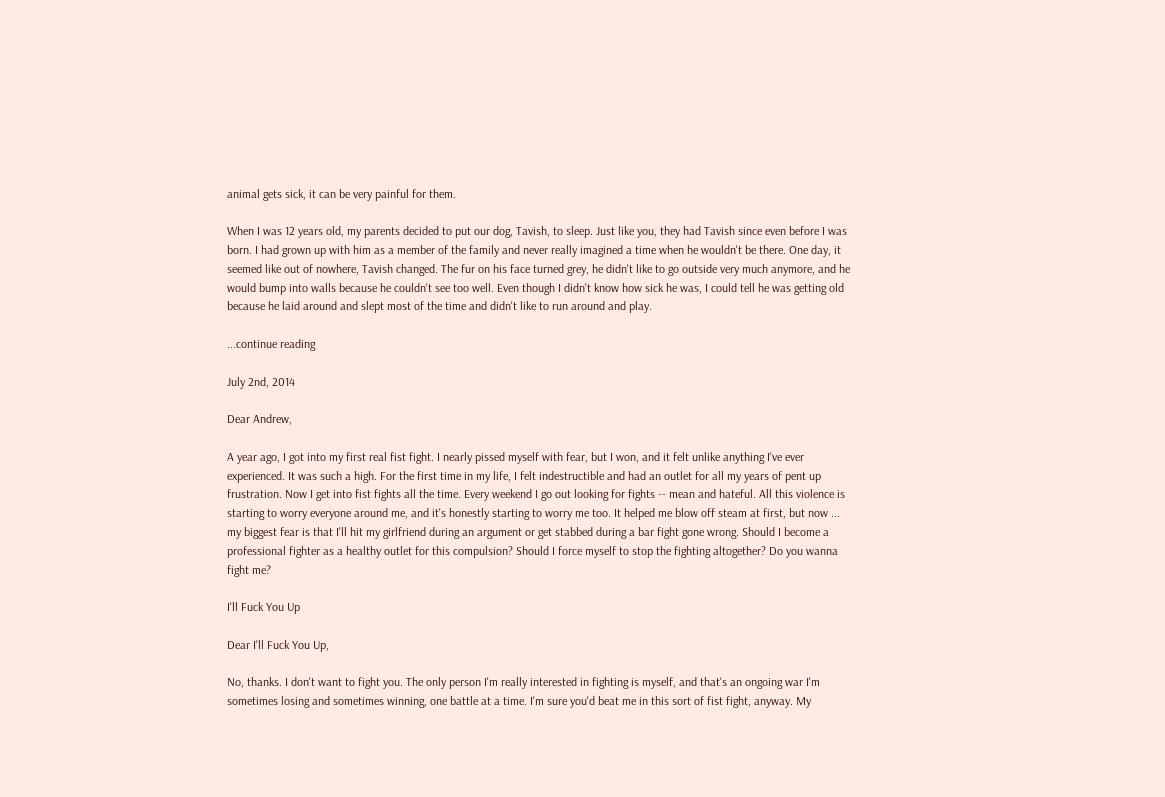animal gets sick, it can be very painful for them.

When I was 12 years old, my parents decided to put our dog, Tavish, to sleep. Just like you, they had Tavish since even before I was born. I had grown up with him as a member of the family and never really imagined a time when he wouldn't be there. One day, it seemed like out of nowhere, Tavish changed. The fur on his face turned grey, he didn't like to go outside very much anymore, and he would bump into walls because he couldn't see too well. Even though I didn't know how sick he was, I could tell he was getting old because he laid around and slept most of the time and didn't like to run around and play.

...continue reading

July 2nd, 2014

Dear Andrew,

A year ago, I got into my first real fist fight. I nearly pissed myself with fear, but I won, and it felt unlike anything I've ever experienced. It was such a high. For the first time in my life, I felt indestructible and had an outlet for all my years of pent up frustration. Now I get into fist fights all the time. Every weekend I go out looking for fights -- mean and hateful. All this violence is starting to worry everyone around me, and it's honestly starting to worry me too. It helped me blow off steam at first, but now ... my biggest fear is that I'll hit my girlfriend during an argument or get stabbed during a bar fight gone wrong. Should I become a professional fighter as a healthy outlet for this compulsion? Should I force myself to stop the fighting altogether? Do you wanna fight me?

I'll Fuck You Up

Dear I'll Fuck You Up,

No, thanks. I don't want to fight you. The only person I'm really interested in fighting is myself, and that's an ongoing war I'm sometimes losing and sometimes winning, one battle at a time. I'm sure you'd beat me in this sort of fist fight, anyway. My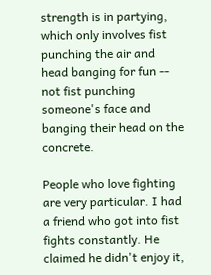strength is in partying, which only involves fist punching the air and head banging for fun -- not fist punching someone's face and banging their head on the concrete.

People who love fighting are very particular. I had a friend who got into fist fights constantly. He claimed he didn't enjoy it,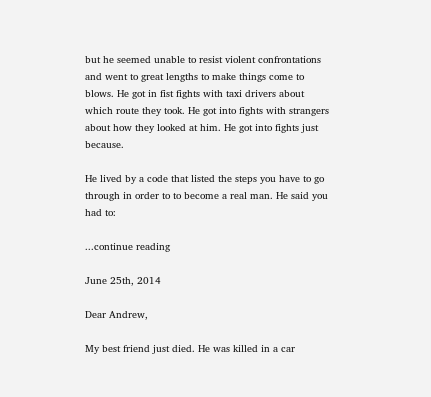but he seemed unable to resist violent confrontations and went to great lengths to make things come to blows. He got in fist fights with taxi drivers about which route they took. He got into fights with strangers about how they looked at him. He got into fights just because.

He lived by a code that listed the steps you have to go through in order to to become a real man. He said you had to:

...continue reading

June 25th, 2014

Dear Andrew,

My best friend just died. He was killed in a car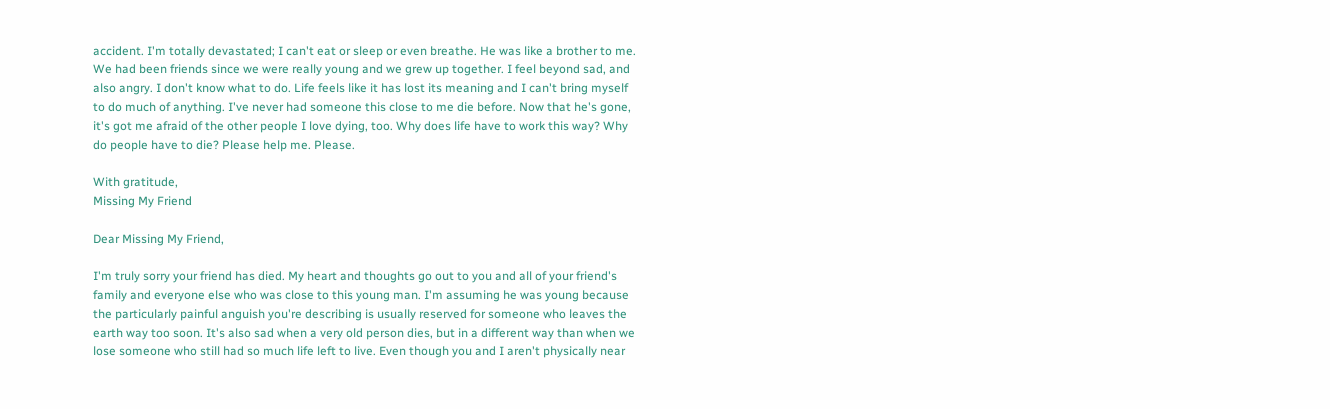accident. I'm totally devastated; I can't eat or sleep or even breathe. He was like a brother to me. We had been friends since we were really young and we grew up together. I feel beyond sad, and also angry. I don't know what to do. Life feels like it has lost its meaning and I can't bring myself to do much of anything. I've never had someone this close to me die before. Now that he's gone, it's got me afraid of the other people I love dying, too. Why does life have to work this way? Why do people have to die? Please help me. Please.

With gratitude,
Missing My Friend

Dear Missing My Friend,

I'm truly sorry your friend has died. My heart and thoughts go out to you and all of your friend's family and everyone else who was close to this young man. I'm assuming he was young because the particularly painful anguish you're describing is usually reserved for someone who leaves the earth way too soon. It's also sad when a very old person dies, but in a different way than when we lose someone who still had so much life left to live. Even though you and I aren't physically near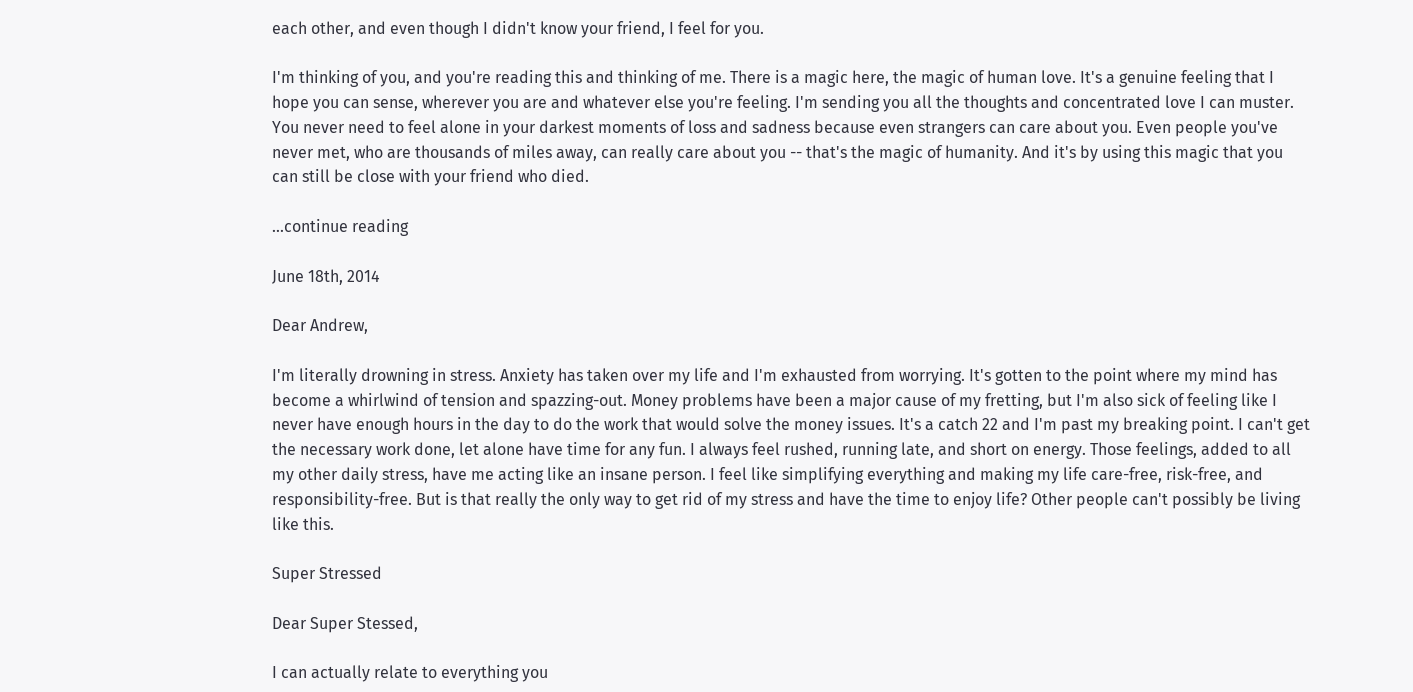each other, and even though I didn't know your friend, I feel for you.

I'm thinking of you, and you're reading this and thinking of me. There is a magic here, the magic of human love. It's a genuine feeling that I hope you can sense, wherever you are and whatever else you're feeling. I'm sending you all the thoughts and concentrated love I can muster. You never need to feel alone in your darkest moments of loss and sadness because even strangers can care about you. Even people you've never met, who are thousands of miles away, can really care about you -- that's the magic of humanity. And it's by using this magic that you can still be close with your friend who died.

...continue reading

June 18th, 2014

Dear Andrew,

I'm literally drowning in stress. Anxiety has taken over my life and I'm exhausted from worrying. It's gotten to the point where my mind has become a whirlwind of tension and spazzing-out. Money problems have been a major cause of my fretting, but I'm also sick of feeling like I never have enough hours in the day to do the work that would solve the money issues. It's a catch 22 and I'm past my breaking point. I can't get the necessary work done, let alone have time for any fun. I always feel rushed, running late, and short on energy. Those feelings, added to all my other daily stress, have me acting like an insane person. I feel like simplifying everything and making my life care-free, risk-free, and responsibility-free. But is that really the only way to get rid of my stress and have the time to enjoy life? Other people can't possibly be living like this.

Super Stressed

Dear Super Stessed,

I can actually relate to everything you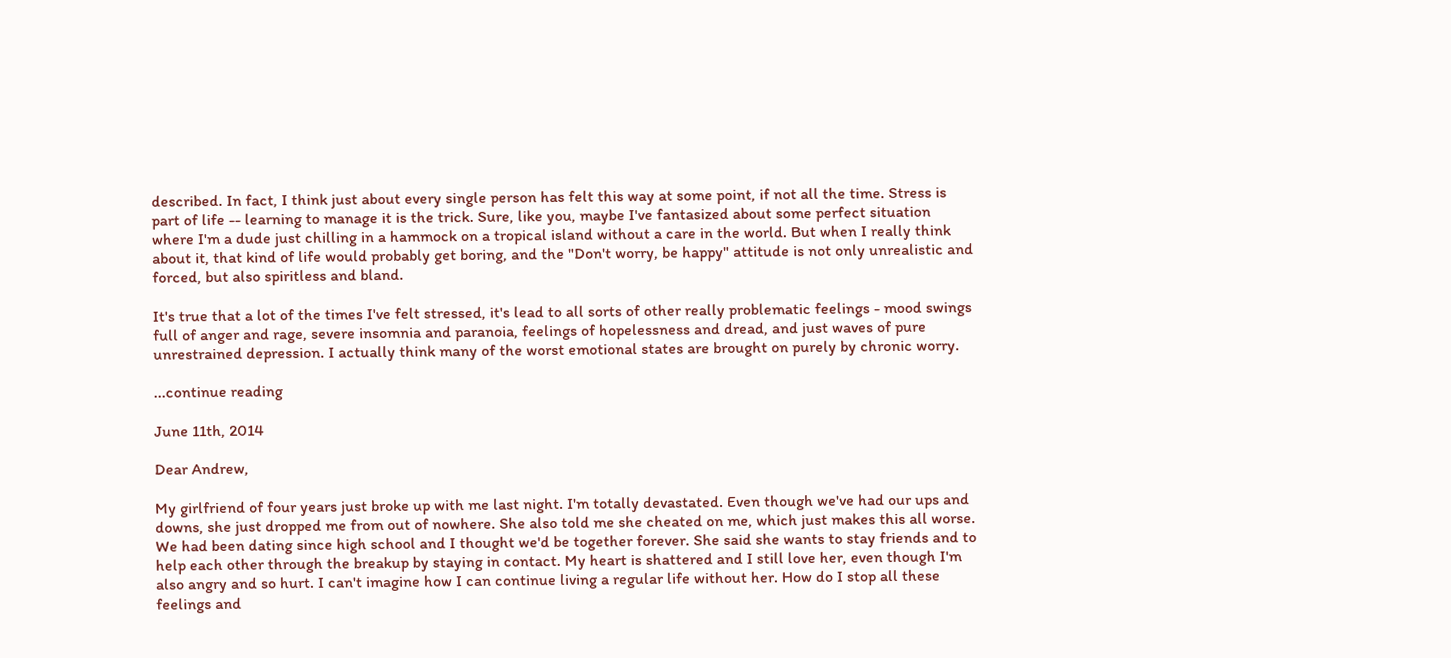described. In fact, I think just about every single person has felt this way at some point, if not all the time. Stress is part of life -- learning to manage it is the trick. Sure, like you, maybe I've fantasized about some perfect situation where I'm a dude just chilling in a hammock on a tropical island without a care in the world. But when I really think about it, that kind of life would probably get boring, and the "Don't worry, be happy" attitude is not only unrealistic and forced, but also spiritless and bland.

It's true that a lot of the times I've felt stressed, it's lead to all sorts of other really problematic feelings - mood swings full of anger and rage, severe insomnia and paranoia, feelings of hopelessness and dread, and just waves of pure unrestrained depression. I actually think many of the worst emotional states are brought on purely by chronic worry.

...continue reading

June 11th, 2014

Dear Andrew,

My girlfriend of four years just broke up with me last night. I'm totally devastated. Even though we've had our ups and downs, she just dropped me from out of nowhere. She also told me she cheated on me, which just makes this all worse. We had been dating since high school and I thought we'd be together forever. She said she wants to stay friends and to help each other through the breakup by staying in contact. My heart is shattered and I still love her, even though I'm also angry and so hurt. I can't imagine how I can continue living a regular life without her. How do I stop all these feelings and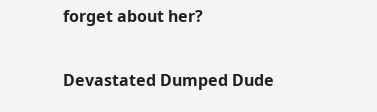forget about her?

Devastated Dumped Dude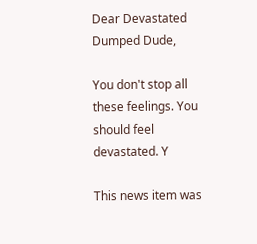Dear Devastated Dumped Dude,

You don't stop all these feelings. You should feel devastated. Y

This news item was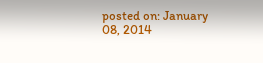posted on: January 08, 2014